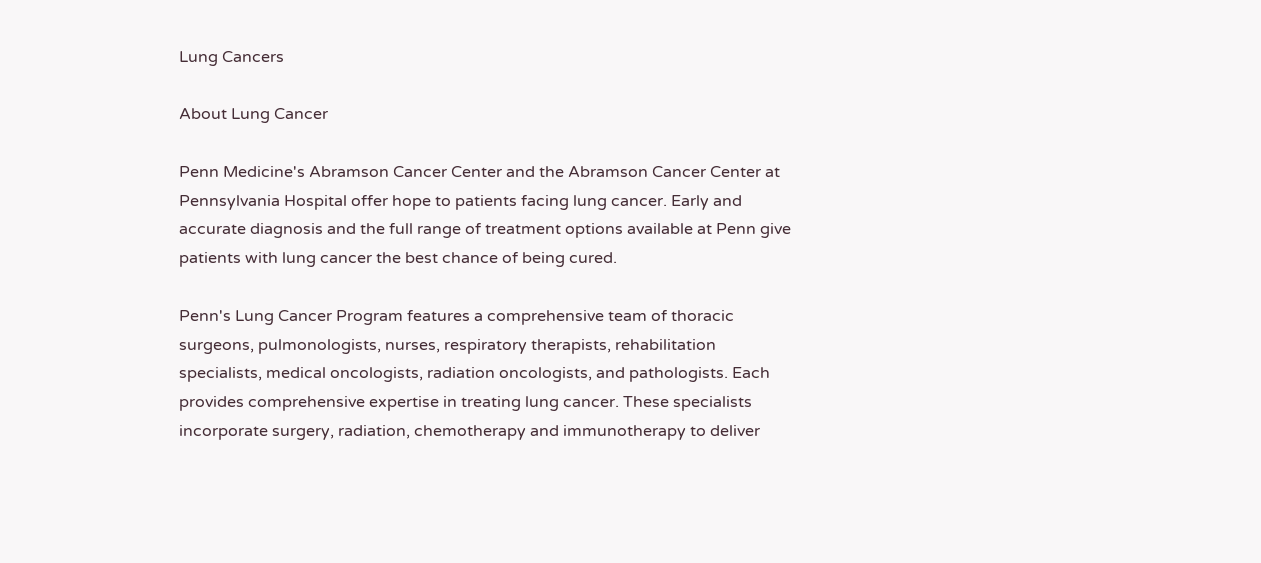Lung Cancers

About Lung Cancer

Penn Medicine's Abramson Cancer Center and the Abramson Cancer Center at Pennsylvania Hospital offer hope to patients facing lung cancer. Early and accurate diagnosis and the full range of treatment options available at Penn give patients with lung cancer the best chance of being cured.

Penn's Lung Cancer Program features a comprehensive team of thoracic surgeons, pulmonologists, nurses, respiratory therapists, rehabilitation specialists, medical oncologists, radiation oncologists, and pathologists. Each provides comprehensive expertise in treating lung cancer. These specialists incorporate surgery, radiation, chemotherapy and immunotherapy to deliver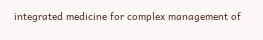integrated medicine for complex management of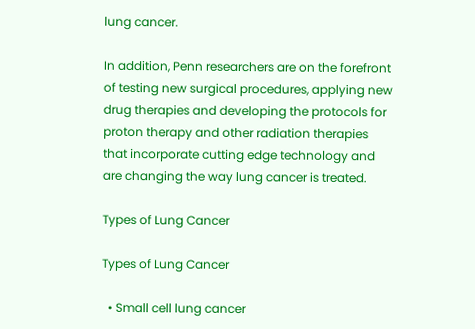lung cancer.

In addition, Penn researchers are on the forefront of testing new surgical procedures, applying new drug therapies and developing the protocols for proton therapy and other radiation therapies that incorporate cutting edge technology and are changing the way lung cancer is treated.

Types of Lung Cancer

Types of Lung Cancer

  • Small cell lung cancer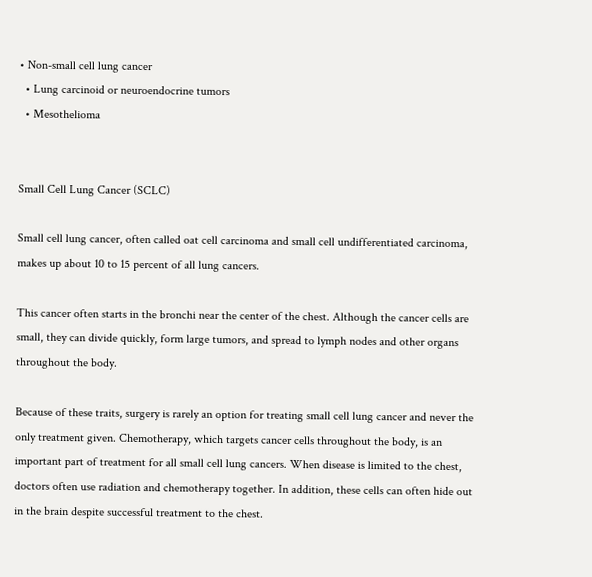• Non-small cell lung cancer
  • Lung carcinoid or neuroendocrine tumors
  • Mesothelioma


Small Cell Lung Cancer (SCLC)

Small cell lung cancer, often called oat cell carcinoma and small cell undifferentiated carcinoma, makes up about 10 to 15 percent of all lung cancers.

This cancer often starts in the bronchi near the center of the chest. Although the cancer cells are small, they can divide quickly, form large tumors, and spread to lymph nodes and other organs throughout the body.

Because of these traits, surgery is rarely an option for treating small cell lung cancer and never the only treatment given. Chemotherapy, which targets cancer cells throughout the body, is an important part of treatment for all small cell lung cancers. When disease is limited to the chest, doctors often use radiation and chemotherapy together. In addition, these cells can often hide out in the brain despite successful treatment to the chest.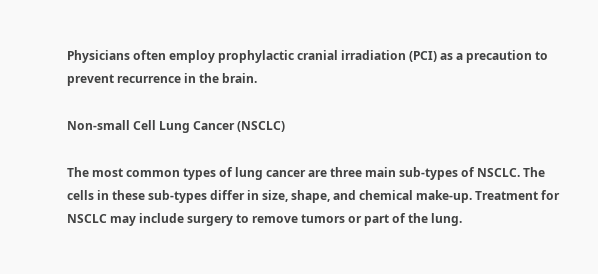Physicians often employ prophylactic cranial irradiation (PCI) as a precaution to prevent recurrence in the brain.

Non-small Cell Lung Cancer (NSCLC)

The most common types of lung cancer are three main sub-types of NSCLC. The cells in these sub-types differ in size, shape, and chemical make-up. Treatment for NSCLC may include surgery to remove tumors or part of the lung.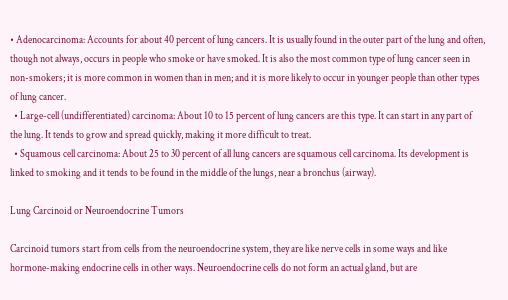• Adenocarcinoma: Accounts for about 40 percent of lung cancers. It is usually found in the outer part of the lung and often, though not always, occurs in people who smoke or have smoked. It is also the most common type of lung cancer seen in non-smokers; it is more common in women than in men; and it is more likely to occur in younger people than other types of lung cancer.
  • Large-cell (undifferentiated) carcinoma: About 10 to 15 percent of lung cancers are this type. It can start in any part of the lung. It tends to grow and spread quickly, making it more difficult to treat.
  • Squamous cell carcinoma: About 25 to 30 percent of all lung cancers are squamous cell carcinoma. Its development is linked to smoking and it tends to be found in the middle of the lungs, near a bronchus (airway).

Lung Carcinoid or Neuroendocrine Tumors

Carcinoid tumors start from cells from the neuroendocrine system, they are like nerve cells in some ways and like hormone-making endocrine cells in other ways. Neuroendocrine cells do not form an actual gland, but are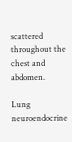scattered throughout the chest and abdomen.

Lung neuroendocrine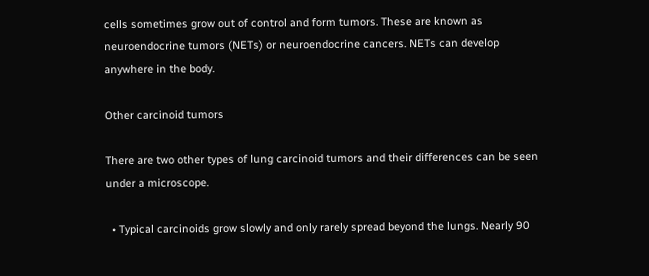cells sometimes grow out of control and form tumors. These are known as neuroendocrine tumors (NETs) or neuroendocrine cancers. NETs can develop anywhere in the body.

Other carcinoid tumors

There are two other types of lung carcinoid tumors and their differences can be seen under a microscope.

  • Typical carcinoids grow slowly and only rarely spread beyond the lungs. Nearly 90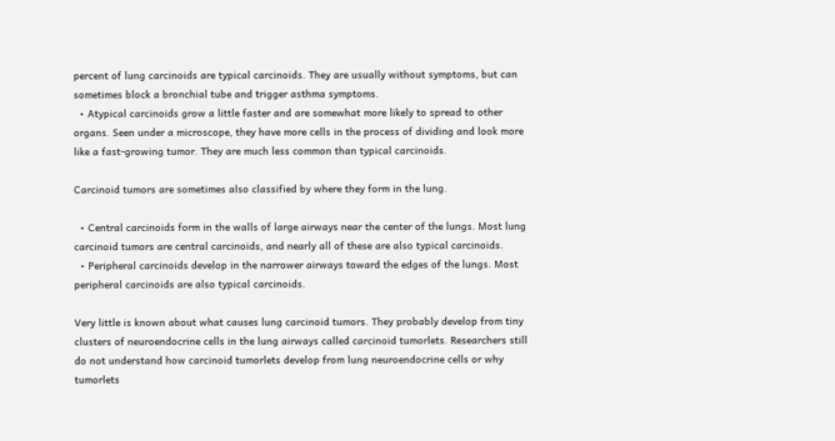percent of lung carcinoids are typical carcinoids. They are usually without symptoms, but can sometimes block a bronchial tube and trigger asthma symptoms.
  • Atypical carcinoids grow a little faster and are somewhat more likely to spread to other organs. Seen under a microscope, they have more cells in the process of dividing and look more like a fast-growing tumor. They are much less common than typical carcinoids.

Carcinoid tumors are sometimes also classified by where they form in the lung.

  • Central carcinoids form in the walls of large airways near the center of the lungs. Most lung carcinoid tumors are central carcinoids, and nearly all of these are also typical carcinoids.
  • Peripheral carcinoids develop in the narrower airways toward the edges of the lungs. Most peripheral carcinoids are also typical carcinoids.

Very little is known about what causes lung carcinoid tumors. They probably develop from tiny clusters of neuroendocrine cells in the lung airways called carcinoid tumorlets. Researchers still do not understand how carcinoid tumorlets develop from lung neuroendocrine cells or why tumorlets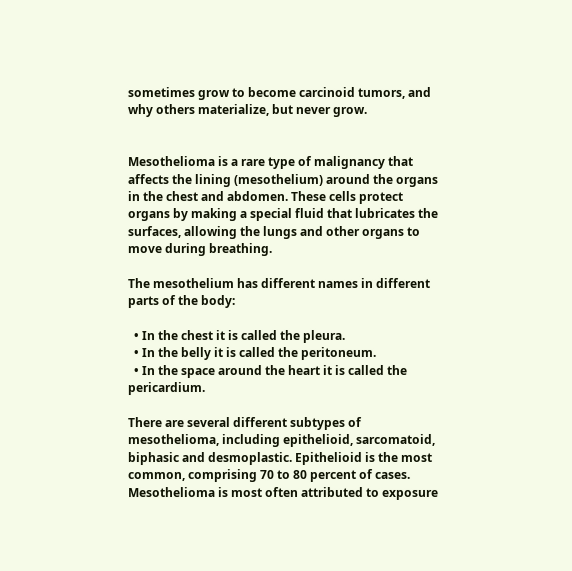sometimes grow to become carcinoid tumors, and why others materialize, but never grow.


Mesothelioma is a rare type of malignancy that affects the lining (mesothelium) around the organs in the chest and abdomen. These cells protect organs by making a special fluid that lubricates the surfaces, allowing the lungs and other organs to move during breathing.

The mesothelium has different names in different parts of the body:

  • In the chest it is called the pleura.
  • In the belly it is called the peritoneum.
  • In the space around the heart it is called the pericardium.

There are several different subtypes of mesothelioma, including epithelioid, sarcomatoid, biphasic and desmoplastic. Epithelioid is the most common, comprising 70 to 80 percent of cases. Mesothelioma is most often attributed to exposure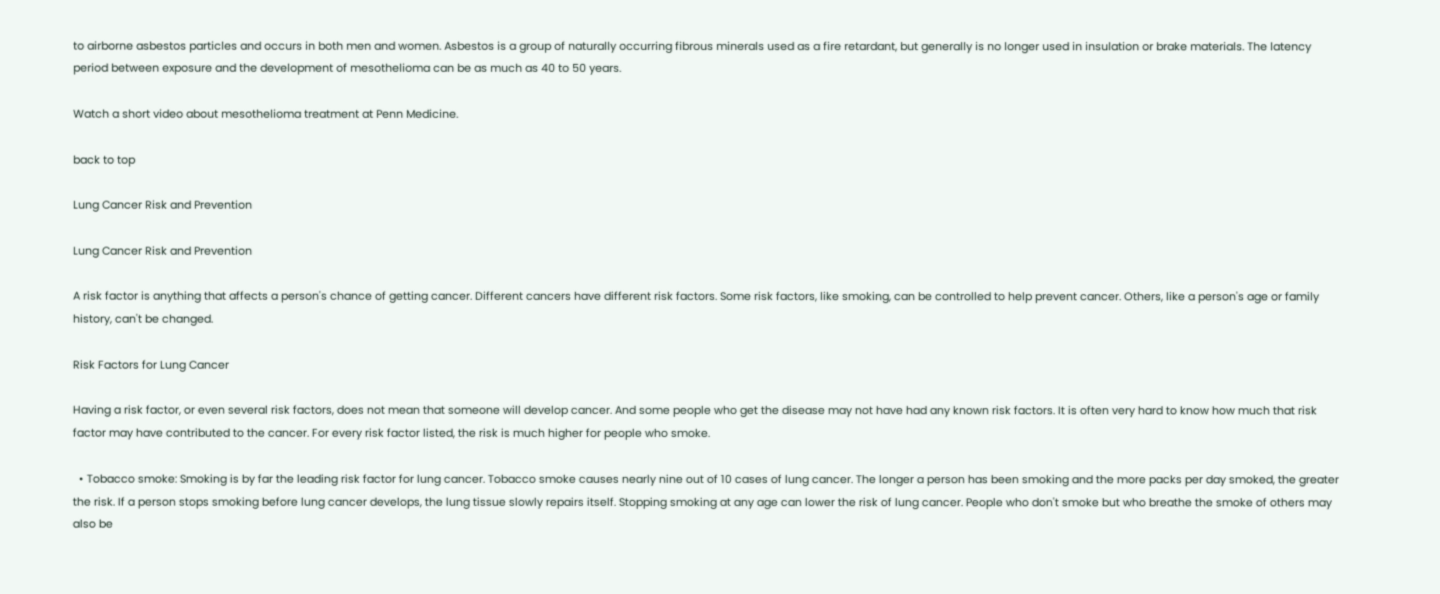to airborne asbestos particles and occurs in both men and women. Asbestos is a group of naturally occurring fibrous minerals used as a fire retardant, but generally is no longer used in insulation or brake materials. The latency period between exposure and the development of mesothelioma can be as much as 40 to 50 years.

Watch a short video about mesothelioma treatment at Penn Medicine.

back to top

Lung Cancer Risk and Prevention

Lung Cancer Risk and Prevention

A risk factor is anything that affects a person's chance of getting cancer. Different cancers have different risk factors. Some risk factors, like smoking, can be controlled to help prevent cancer. Others, like a person's age or family history, can't be changed.

Risk Factors for Lung Cancer

Having a risk factor, or even several risk factors, does not mean that someone will develop cancer. And some people who get the disease may not have had any known risk factors. It is often very hard to know how much that risk factor may have contributed to the cancer. For every risk factor listed, the risk is much higher for people who smoke.

  • Tobacco smoke: Smoking is by far the leading risk factor for lung cancer. Tobacco smoke causes nearly nine out of 10 cases of lung cancer. The longer a person has been smoking and the more packs per day smoked, the greater the risk. If a person stops smoking before lung cancer develops, the lung tissue slowly repairs itself. Stopping smoking at any age can lower the risk of lung cancer. People who don't smoke but who breathe the smoke of others may also be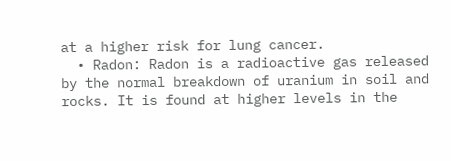at a higher risk for lung cancer.
  • Radon: Radon is a radioactive gas released by the normal breakdown of uranium in soil and rocks. It is found at higher levels in the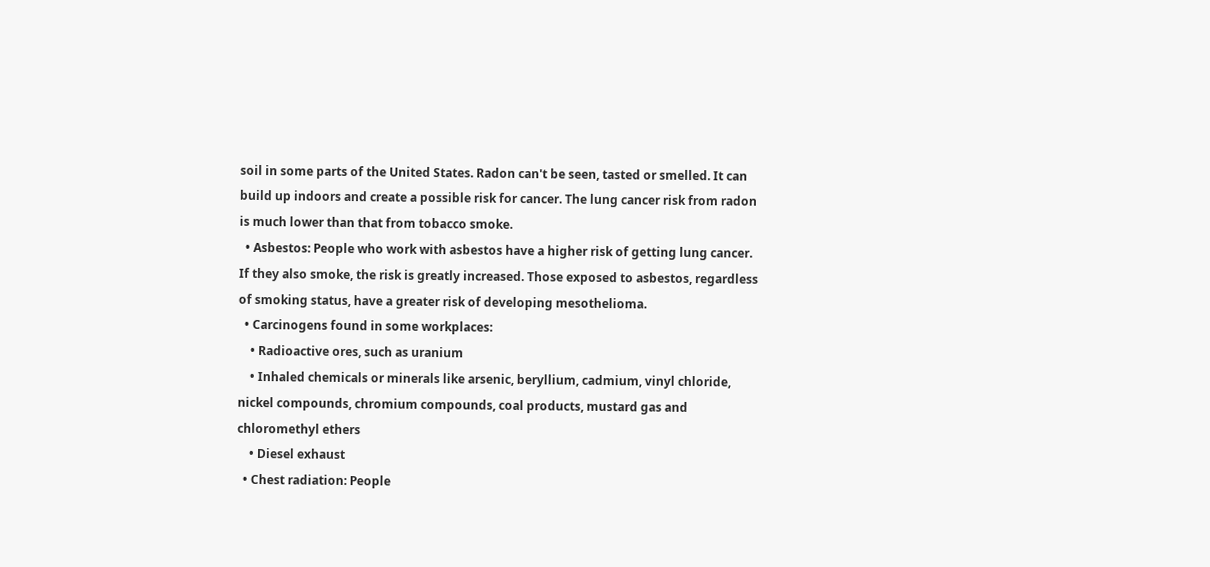soil in some parts of the United States. Radon can't be seen, tasted or smelled. It can build up indoors and create a possible risk for cancer. The lung cancer risk from radon is much lower than that from tobacco smoke.
  • Asbestos: People who work with asbestos have a higher risk of getting lung cancer. If they also smoke, the risk is greatly increased. Those exposed to asbestos, regardless of smoking status, have a greater risk of developing mesothelioma.
  • Carcinogens found in some workplaces:
    • Radioactive ores, such as uranium
    • Inhaled chemicals or minerals like arsenic, beryllium, cadmium, vinyl chloride, nickel compounds, chromium compounds, coal products, mustard gas and chloromethyl ethers
    • Diesel exhaust
  • Chest radiation: People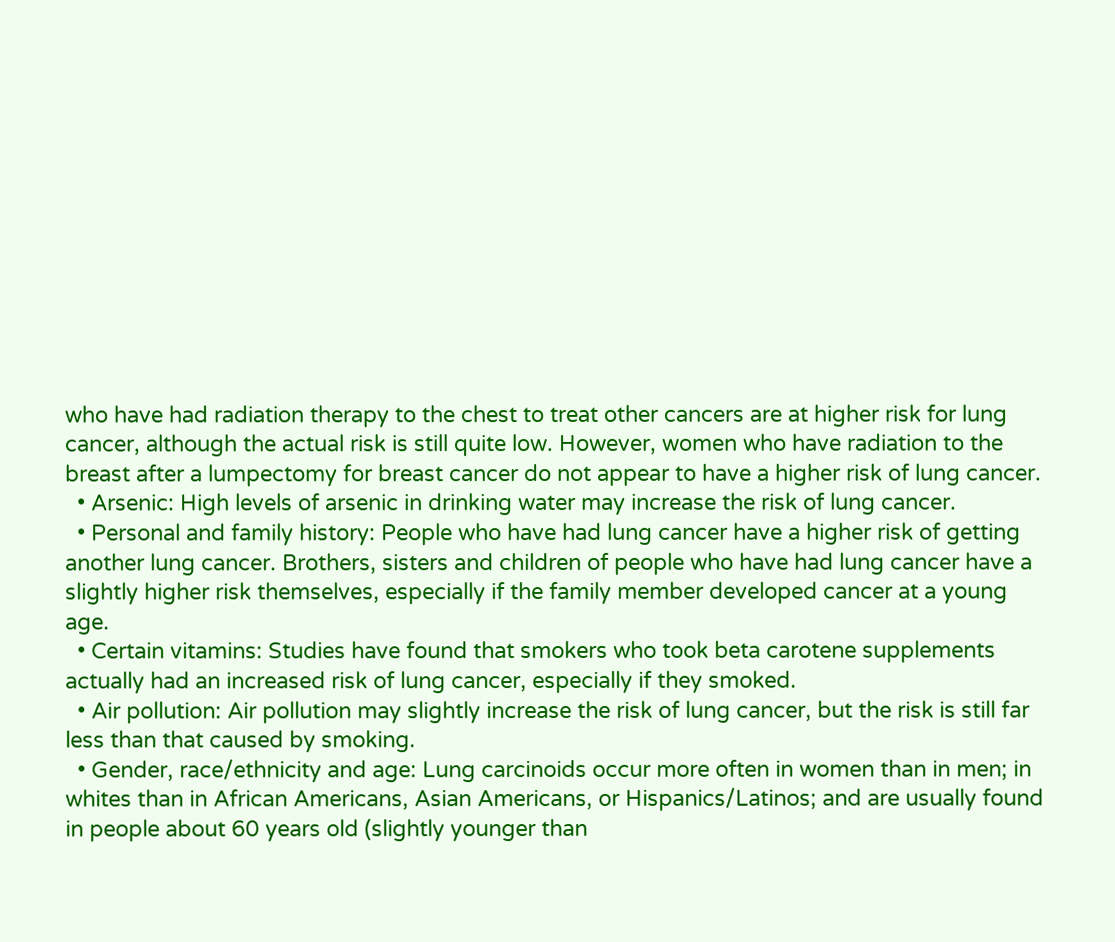who have had radiation therapy to the chest to treat other cancers are at higher risk for lung cancer, although the actual risk is still quite low. However, women who have radiation to the breast after a lumpectomy for breast cancer do not appear to have a higher risk of lung cancer.
  • Arsenic: High levels of arsenic in drinking water may increase the risk of lung cancer.
  • Personal and family history: People who have had lung cancer have a higher risk of getting another lung cancer. Brothers, sisters and children of people who have had lung cancer have a slightly higher risk themselves, especially if the family member developed cancer at a young age.
  • Certain vitamins: Studies have found that smokers who took beta carotene supplements actually had an increased risk of lung cancer, especially if they smoked.
  • Air pollution: Air pollution may slightly increase the risk of lung cancer, but the risk is still far less than that caused by smoking.
  • Gender, race/ethnicity and age: Lung carcinoids occur more often in women than in men; in whites than in African Americans, Asian Americans, or Hispanics/Latinos; and are usually found in people about 60 years old (slightly younger than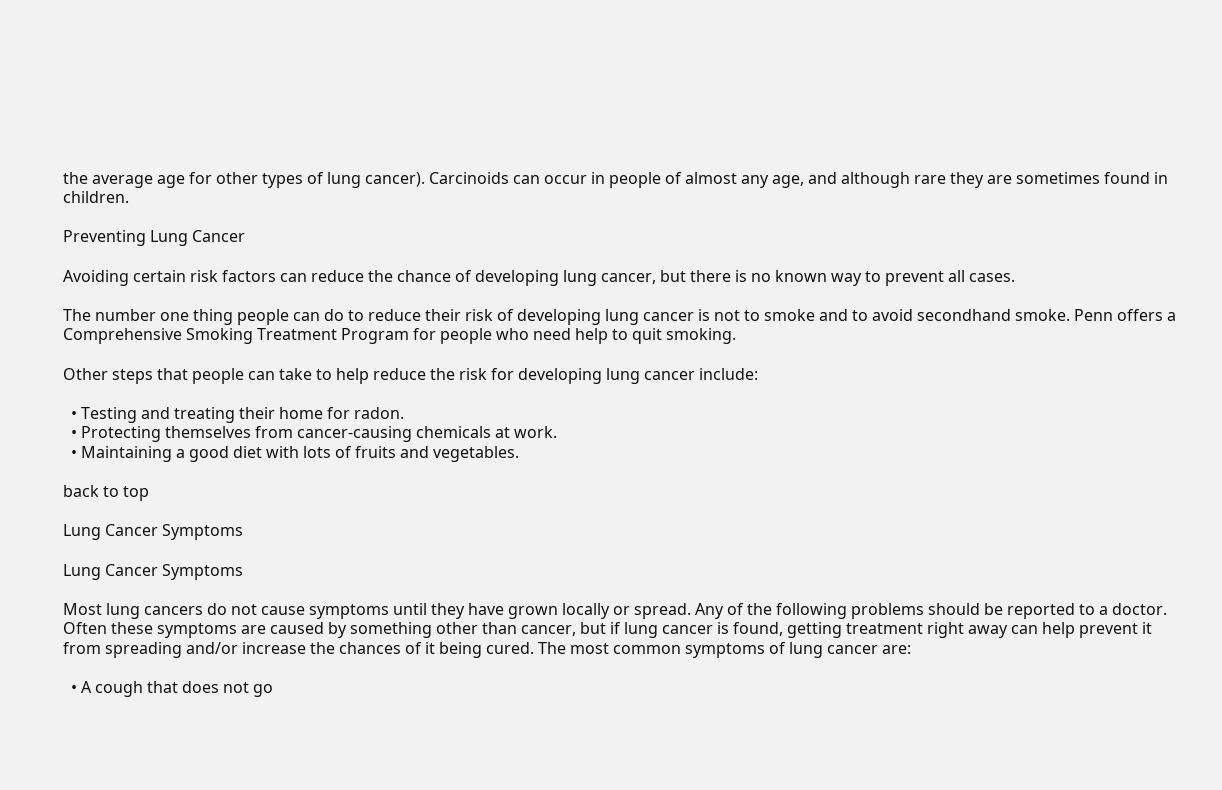the average age for other types of lung cancer). Carcinoids can occur in people of almost any age, and although rare they are sometimes found in children.

Preventing Lung Cancer

Avoiding certain risk factors can reduce the chance of developing lung cancer, but there is no known way to prevent all cases.

The number one thing people can do to reduce their risk of developing lung cancer is not to smoke and to avoid secondhand smoke. Penn offers a Comprehensive Smoking Treatment Program for people who need help to quit smoking.

Other steps that people can take to help reduce the risk for developing lung cancer include:

  • Testing and treating their home for radon.
  • Protecting themselves from cancer-causing chemicals at work.
  • Maintaining a good diet with lots of fruits and vegetables.

back to top

Lung Cancer Symptoms

Lung Cancer Symptoms

Most lung cancers do not cause symptoms until they have grown locally or spread. Any of the following problems should be reported to a doctor. Often these symptoms are caused by something other than cancer, but if lung cancer is found, getting treatment right away can help prevent it from spreading and/or increase the chances of it being cured. The most common symptoms of lung cancer are:

  • A cough that does not go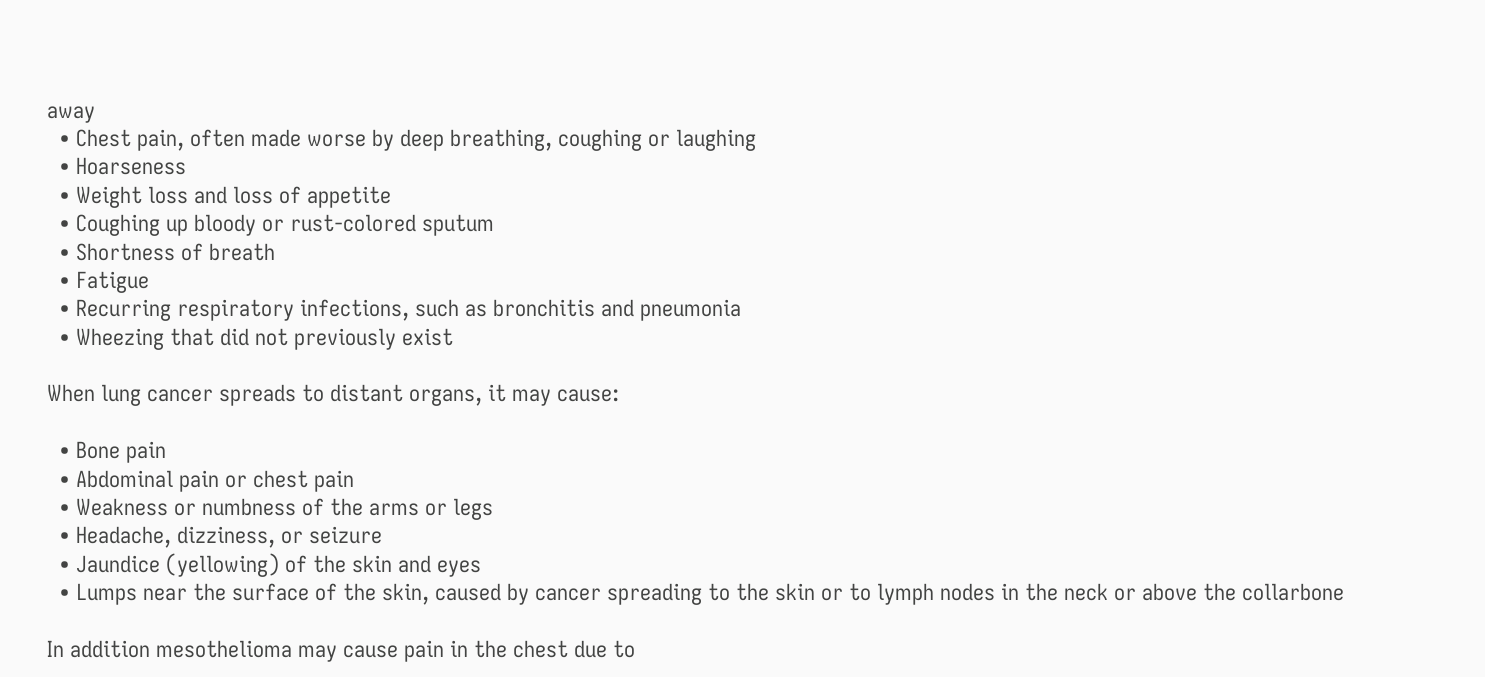away
  • Chest pain, often made worse by deep breathing, coughing or laughing
  • Hoarseness
  • Weight loss and loss of appetite
  • Coughing up bloody or rust-colored sputum
  • Shortness of breath
  • Fatigue
  • Recurring respiratory infections, such as bronchitis and pneumonia
  • Wheezing that did not previously exist

When lung cancer spreads to distant organs, it may cause:

  • Bone pain
  • Abdominal pain or chest pain
  • Weakness or numbness of the arms or legs
  • Headache, dizziness, or seizure
  • Jaundice (yellowing) of the skin and eyes
  • Lumps near the surface of the skin, caused by cancer spreading to the skin or to lymph nodes in the neck or above the collarbone

In addition mesothelioma may cause pain in the chest due to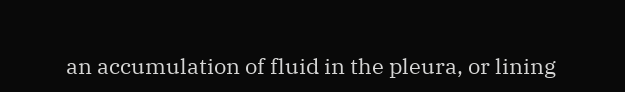an accumulation of fluid in the pleura, or lining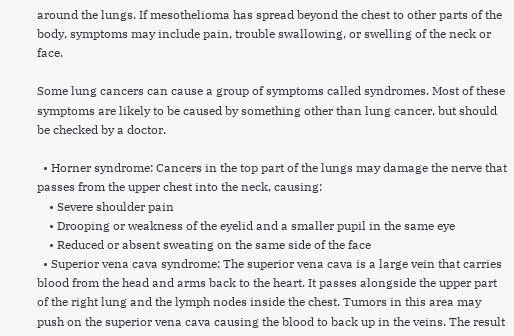around the lungs. If mesothelioma has spread beyond the chest to other parts of the body, symptoms may include pain, trouble swallowing, or swelling of the neck or face.

Some lung cancers can cause a group of symptoms called syndromes. Most of these symptoms are likely to be caused by something other than lung cancer, but should be checked by a doctor.

  • Horner syndrome: Cancers in the top part of the lungs may damage the nerve that passes from the upper chest into the neck, causing:
    • Severe shoulder pain
    • Drooping or weakness of the eyelid and a smaller pupil in the same eye
    • Reduced or absent sweating on the same side of the face
  • Superior vena cava syndrome: The superior vena cava is a large vein that carries blood from the head and arms back to the heart. It passes alongside the upper part of the right lung and the lymph nodes inside the chest. Tumors in this area may push on the superior vena cava causing the blood to back up in the veins. The result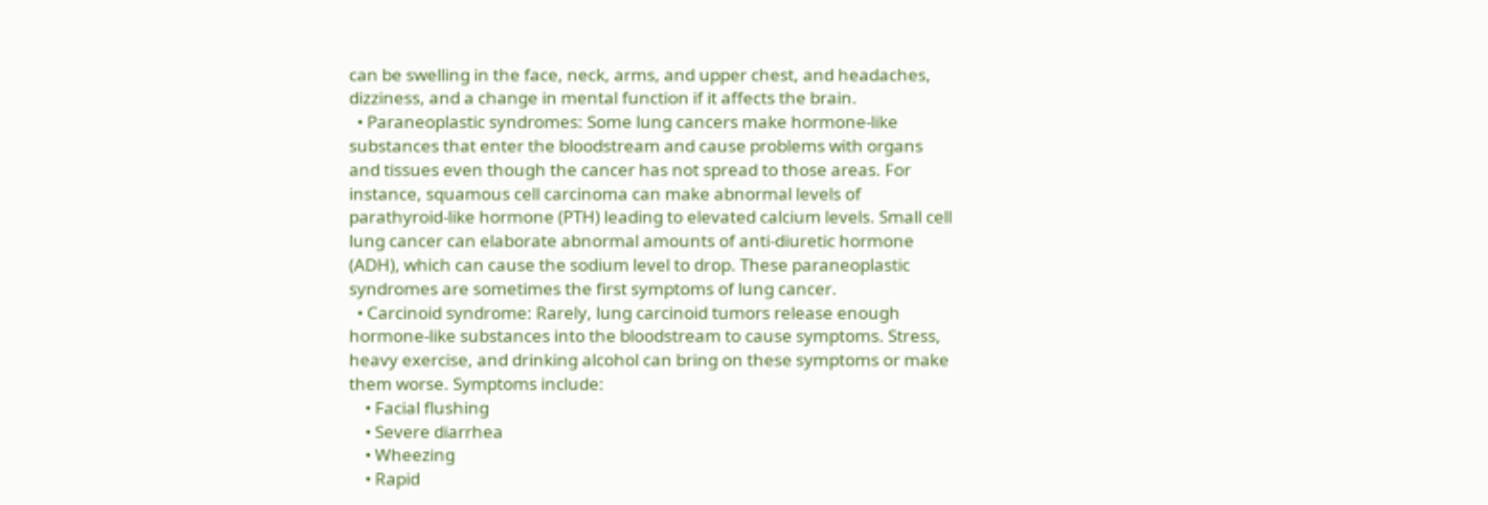can be swelling in the face, neck, arms, and upper chest, and headaches, dizziness, and a change in mental function if it affects the brain.
  • Paraneoplastic syndromes: Some lung cancers make hormone-like substances that enter the bloodstream and cause problems with organs and tissues even though the cancer has not spread to those areas. For instance, squamous cell carcinoma can make abnormal levels of parathyroid-like hormone (PTH) leading to elevated calcium levels. Small cell lung cancer can elaborate abnormal amounts of anti-diuretic hormone (ADH), which can cause the sodium level to drop. These paraneoplastic syndromes are sometimes the first symptoms of lung cancer.
  • Carcinoid syndrome: Rarely, lung carcinoid tumors release enough hormone-like substances into the bloodstream to cause symptoms. Stress, heavy exercise, and drinking alcohol can bring on these symptoms or make them worse. Symptoms include:
    • Facial flushing
    • Severe diarrhea
    • Wheezing
    • Rapid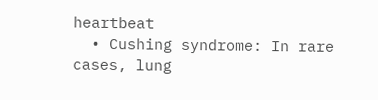heartbeat
  • Cushing syndrome: In rare cases, lung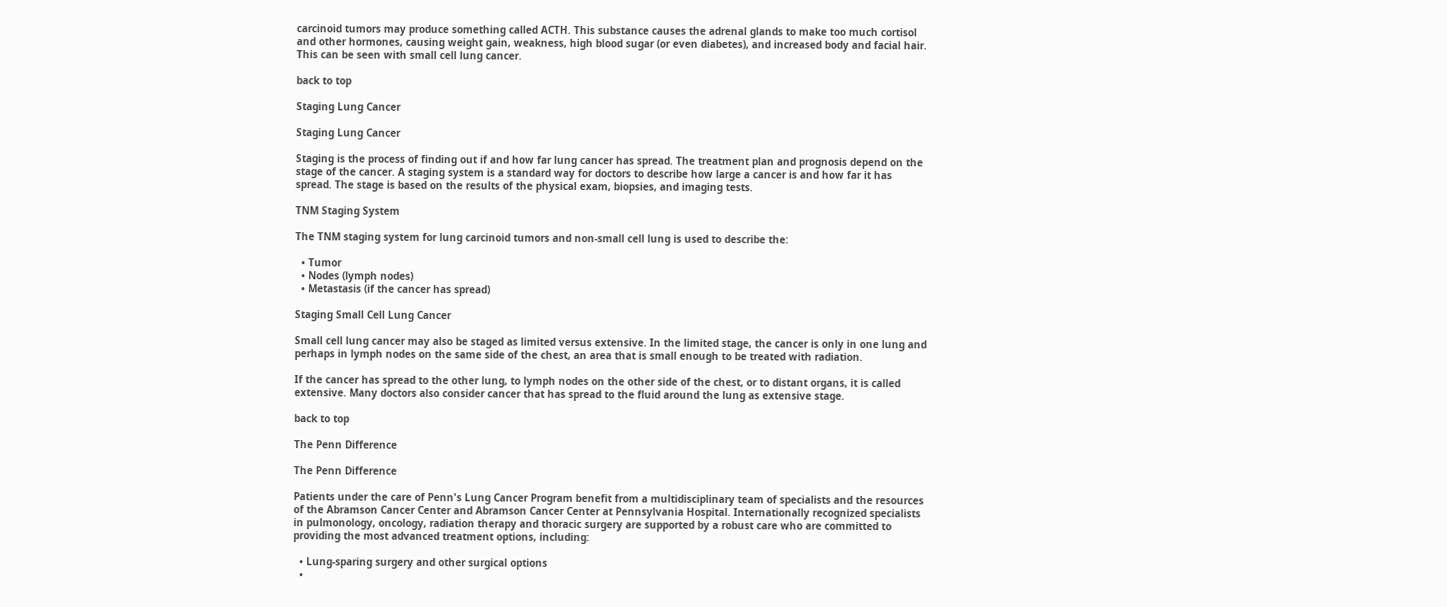carcinoid tumors may produce something called ACTH. This substance causes the adrenal glands to make too much cortisol and other hormones, causing weight gain, weakness, high blood sugar (or even diabetes), and increased body and facial hair. This can be seen with small cell lung cancer.

back to top

Staging Lung Cancer

Staging Lung Cancer

Staging is the process of finding out if and how far lung cancer has spread. The treatment plan and prognosis depend on the stage of the cancer. A staging system is a standard way for doctors to describe how large a cancer is and how far it has spread. The stage is based on the results of the physical exam, biopsies, and imaging tests.

TNM Staging System

The TNM staging system for lung carcinoid tumors and non-small cell lung is used to describe the:

  • Tumor
  • Nodes (lymph nodes)
  • Metastasis (if the cancer has spread)

Staging Small Cell Lung Cancer

Small cell lung cancer may also be staged as limited versus extensive. In the limited stage, the cancer is only in one lung and perhaps in lymph nodes on the same side of the chest, an area that is small enough to be treated with radiation.

If the cancer has spread to the other lung, to lymph nodes on the other side of the chest, or to distant organs, it is called extensive. Many doctors also consider cancer that has spread to the fluid around the lung as extensive stage.

back to top

The Penn Difference

The Penn Difference

Patients under the care of Penn's Lung Cancer Program benefit from a multidisciplinary team of specialists and the resources of the Abramson Cancer Center and Abramson Cancer Center at Pennsylvania Hospital. Internationally recognized specialists in pulmonology, oncology, radiation therapy and thoracic surgery are supported by a robust care who are committed to providing the most advanced treatment options, including:

  • Lung-sparing surgery and other surgical options
  •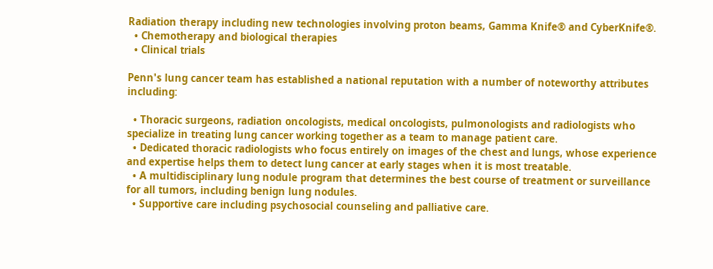Radiation therapy including new technologies involving proton beams, Gamma Knife® and CyberKnife®.
  • Chemotherapy and biological therapies
  • Clinical trials

Penn's lung cancer team has established a national reputation with a number of noteworthy attributes including:

  • Thoracic surgeons, radiation oncologists, medical oncologists, pulmonologists and radiologists who specialize in treating lung cancer working together as a team to manage patient care.
  • Dedicated thoracic radiologists who focus entirely on images of the chest and lungs, whose experience and expertise helps them to detect lung cancer at early stages when it is most treatable.
  • A multidisciplinary lung nodule program that determines the best course of treatment or surveillance for all tumors, including benign lung nodules.
  • Supportive care including psychosocial counseling and palliative care.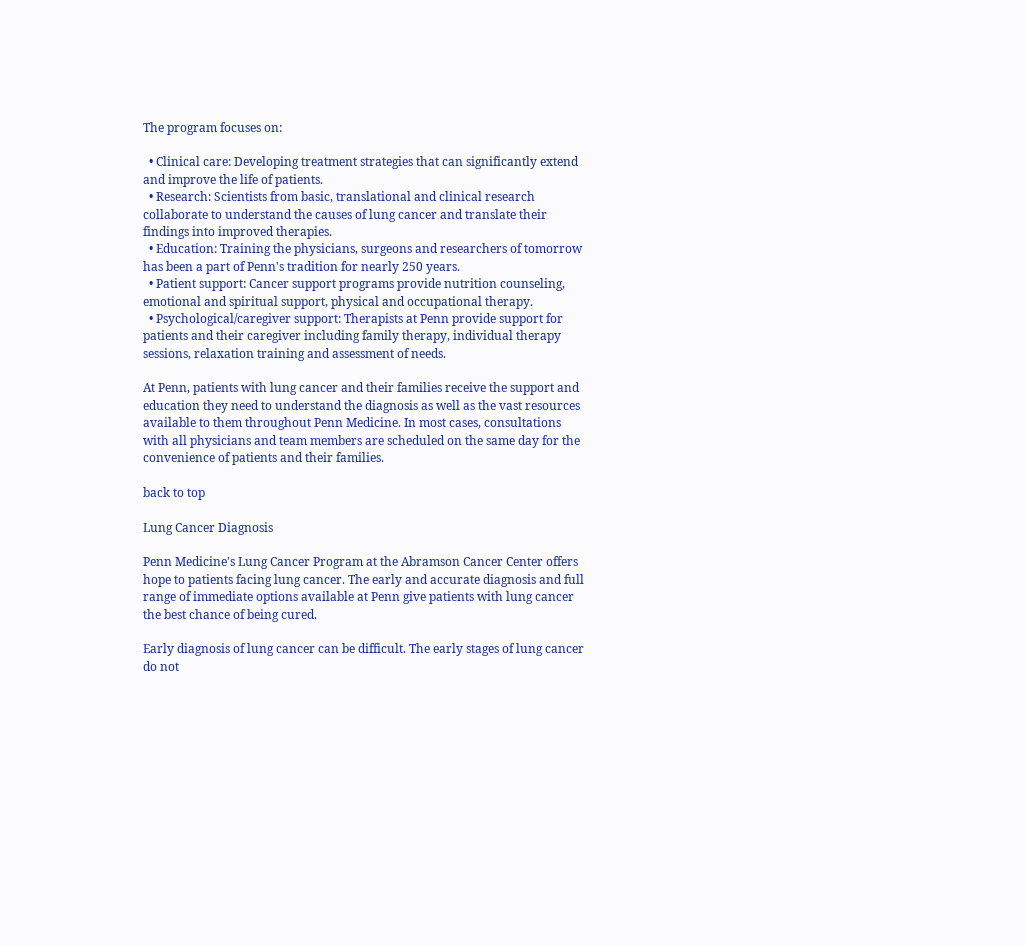The program focuses on:

  • Clinical care: Developing treatment strategies that can significantly extend and improve the life of patients.
  • Research: Scientists from basic, translational and clinical research collaborate to understand the causes of lung cancer and translate their findings into improved therapies.
  • Education: Training the physicians, surgeons and researchers of tomorrow has been a part of Penn's tradition for nearly 250 years.
  • Patient support: Cancer support programs provide nutrition counseling, emotional and spiritual support, physical and occupational therapy.
  • Psychological/caregiver support: Therapists at Penn provide support for patients and their caregiver including family therapy, individual therapy sessions, relaxation training and assessment of needs.

At Penn, patients with lung cancer and their families receive the support and education they need to understand the diagnosis as well as the vast resources available to them throughout Penn Medicine. In most cases, consultations with all physicians and team members are scheduled on the same day for the convenience of patients and their families.

back to top

Lung Cancer Diagnosis

Penn Medicine's Lung Cancer Program at the Abramson Cancer Center offers hope to patients facing lung cancer. The early and accurate diagnosis and full range of immediate options available at Penn give patients with lung cancer the best chance of being cured.

Early diagnosis of lung cancer can be difficult. The early stages of lung cancer do not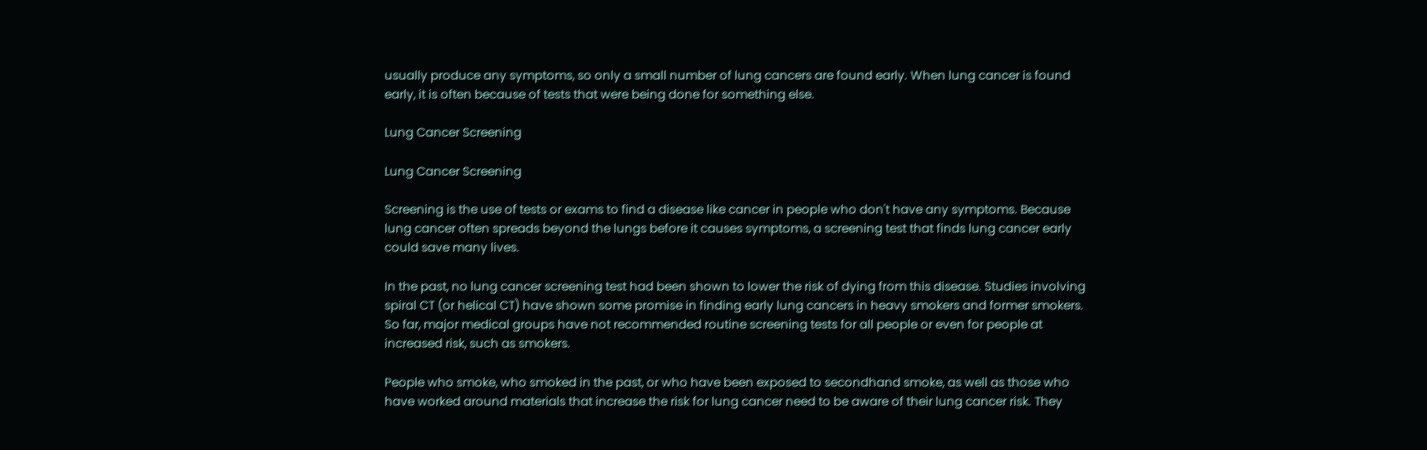usually produce any symptoms, so only a small number of lung cancers are found early. When lung cancer is found early, it is often because of tests that were being done for something else.

Lung Cancer Screening

Lung Cancer Screening

Screening is the use of tests or exams to find a disease like cancer in people who don't have any symptoms. Because lung cancer often spreads beyond the lungs before it causes symptoms, a screening test that finds lung cancer early could save many lives.

In the past, no lung cancer screening test had been shown to lower the risk of dying from this disease. Studies involving spiral CT (or helical CT) have shown some promise in finding early lung cancers in heavy smokers and former smokers. So far, major medical groups have not recommended routine screening tests for all people or even for people at increased risk, such as smokers.

People who smoke, who smoked in the past, or who have been exposed to secondhand smoke, as well as those who have worked around materials that increase the risk for lung cancer need to be aware of their lung cancer risk. They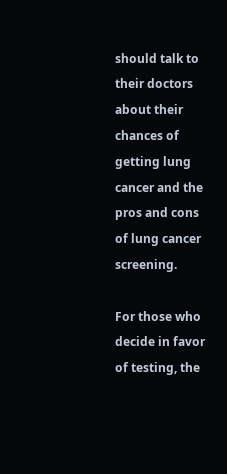should talk to their doctors about their chances of getting lung cancer and the pros and cons of lung cancer screening.

For those who decide in favor of testing, the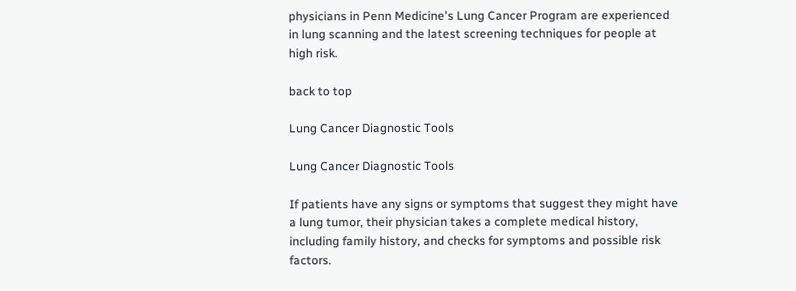physicians in Penn Medicine's Lung Cancer Program are experienced in lung scanning and the latest screening techniques for people at high risk.

back to top

Lung Cancer Diagnostic Tools

Lung Cancer Diagnostic Tools

If patients have any signs or symptoms that suggest they might have a lung tumor, their physician takes a complete medical history, including family history, and checks for symptoms and possible risk factors.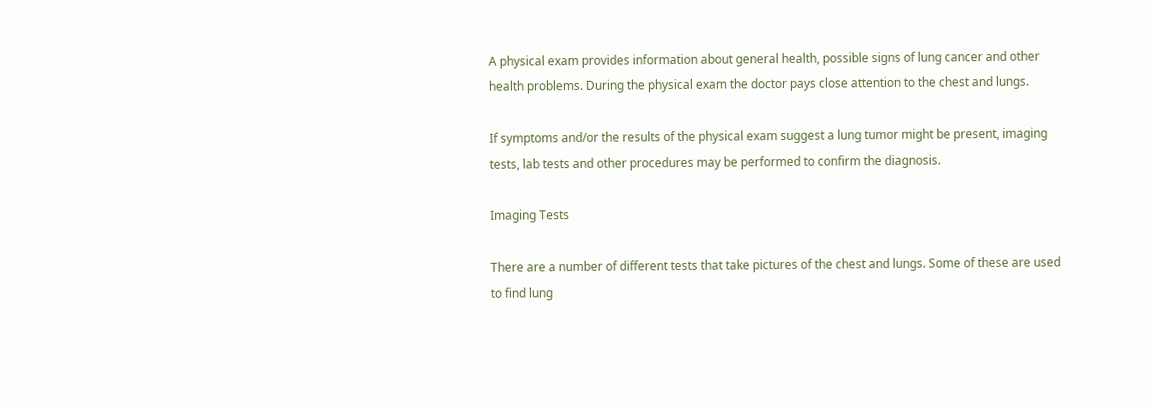A physical exam provides information about general health, possible signs of lung cancer and other health problems. During the physical exam the doctor pays close attention to the chest and lungs.

If symptoms and/or the results of the physical exam suggest a lung tumor might be present, imaging tests, lab tests and other procedures may be performed to confirm the diagnosis.

Imaging Tests

There are a number of different tests that take pictures of the chest and lungs. Some of these are used to find lung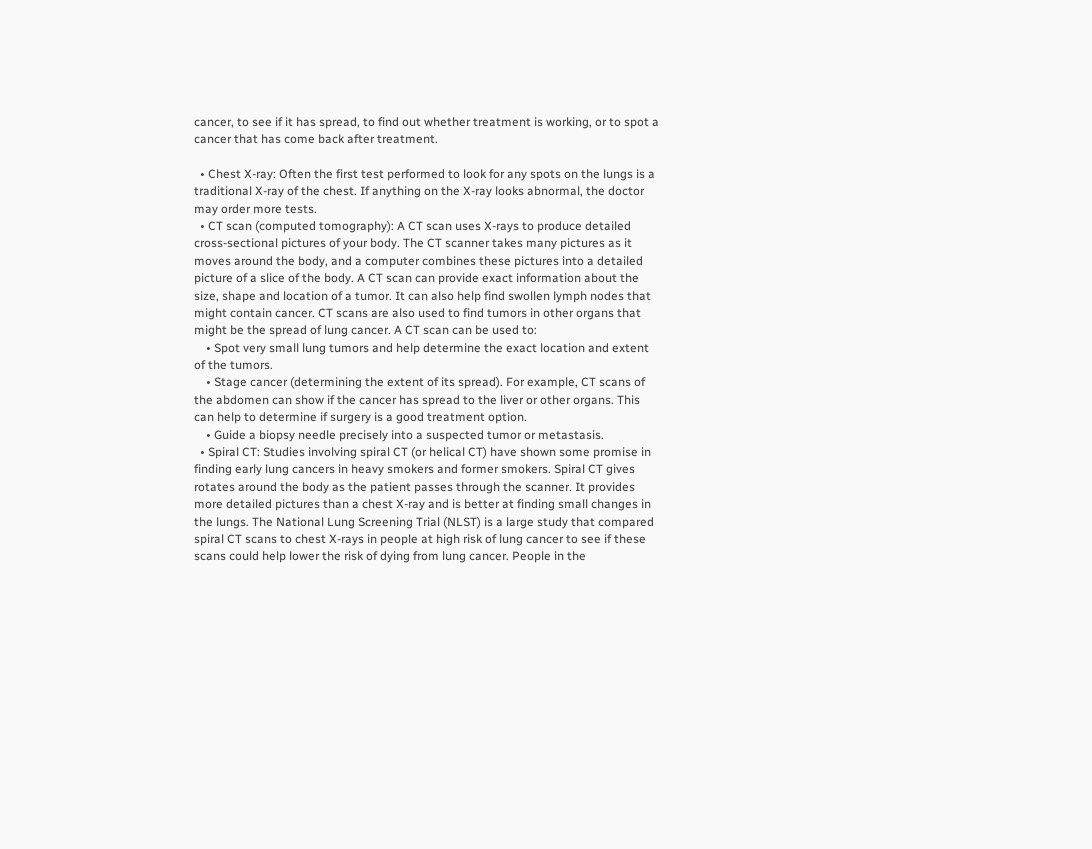cancer, to see if it has spread, to find out whether treatment is working, or to spot a cancer that has come back after treatment.

  • Chest X-ray: Often the first test performed to look for any spots on the lungs is a traditional X-ray of the chest. If anything on the X-ray looks abnormal, the doctor may order more tests.
  • CT scan (computed tomography): A CT scan uses X-rays to produce detailed cross-sectional pictures of your body. The CT scanner takes many pictures as it moves around the body, and a computer combines these pictures into a detailed picture of a slice of the body. A CT scan can provide exact information about the size, shape and location of a tumor. It can also help find swollen lymph nodes that might contain cancer. CT scans are also used to find tumors in other organs that might be the spread of lung cancer. A CT scan can be used to:
    • Spot very small lung tumors and help determine the exact location and extent of the tumors.
    • Stage cancer (determining the extent of its spread). For example, CT scans of the abdomen can show if the cancer has spread to the liver or other organs. This can help to determine if surgery is a good treatment option.
    • Guide a biopsy needle precisely into a suspected tumor or metastasis.
  • Spiral CT: Studies involving spiral CT (or helical CT) have shown some promise in finding early lung cancers in heavy smokers and former smokers. Spiral CT gives rotates around the body as the patient passes through the scanner. It provides more detailed pictures than a chest X-ray and is better at finding small changes in the lungs. The National Lung Screening Trial (NLST) is a large study that compared spiral CT scans to chest X-rays in people at high risk of lung cancer to see if these scans could help lower the risk of dying from lung cancer. People in the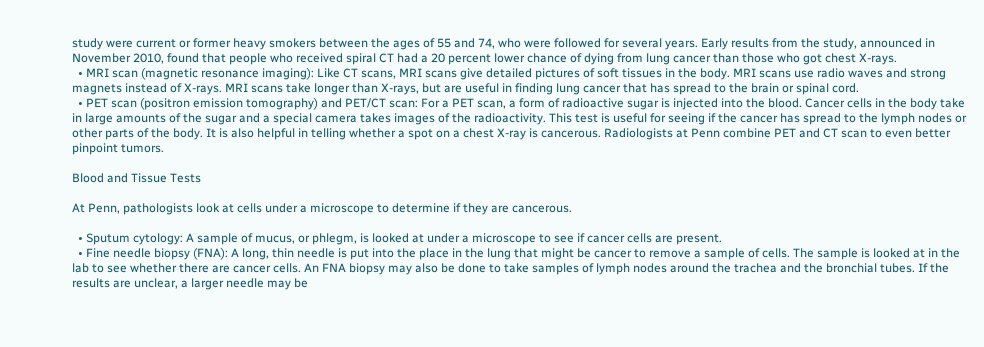study were current or former heavy smokers between the ages of 55 and 74, who were followed for several years. Early results from the study, announced in November 2010, found that people who received spiral CT had a 20 percent lower chance of dying from lung cancer than those who got chest X-rays.
  • MRI scan (magnetic resonance imaging): Like CT scans, MRI scans give detailed pictures of soft tissues in the body. MRI scans use radio waves and strong magnets instead of X-rays. MRI scans take longer than X-rays, but are useful in finding lung cancer that has spread to the brain or spinal cord.
  • PET scan (positron emission tomography) and PET/CT scan: For a PET scan, a form of radioactive sugar is injected into the blood. Cancer cells in the body take in large amounts of the sugar and a special camera takes images of the radioactivity. This test is useful for seeing if the cancer has spread to the lymph nodes or other parts of the body. It is also helpful in telling whether a spot on a chest X-ray is cancerous. Radiologists at Penn combine PET and CT scan to even better pinpoint tumors.

Blood and Tissue Tests

At Penn, pathologists look at cells under a microscope to determine if they are cancerous.

  • Sputum cytology: A sample of mucus, or phlegm, is looked at under a microscope to see if cancer cells are present.
  • Fine needle biopsy (FNA): A long, thin needle is put into the place in the lung that might be cancer to remove a sample of cells. The sample is looked at in the lab to see whether there are cancer cells. An FNA biopsy may also be done to take samples of lymph nodes around the trachea and the bronchial tubes. If the results are unclear, a larger needle may be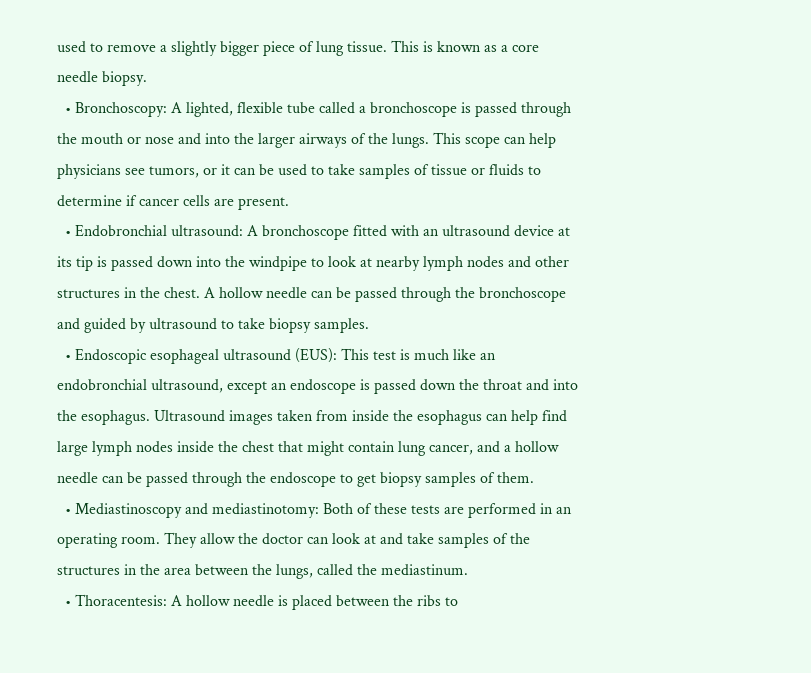used to remove a slightly bigger piece of lung tissue. This is known as a core needle biopsy.
  • Bronchoscopy: A lighted, flexible tube called a bronchoscope is passed through the mouth or nose and into the larger airways of the lungs. This scope can help physicians see tumors, or it can be used to take samples of tissue or fluids to determine if cancer cells are present.
  • Endobronchial ultrasound: A bronchoscope fitted with an ultrasound device at its tip is passed down into the windpipe to look at nearby lymph nodes and other structures in the chest. A hollow needle can be passed through the bronchoscope and guided by ultrasound to take biopsy samples.
  • Endoscopic esophageal ultrasound (EUS): This test is much like an endobronchial ultrasound, except an endoscope is passed down the throat and into the esophagus. Ultrasound images taken from inside the esophagus can help find large lymph nodes inside the chest that might contain lung cancer, and a hollow needle can be passed through the endoscope to get biopsy samples of them.
  • Mediastinoscopy and mediastinotomy: Both of these tests are performed in an operating room. They allow the doctor can look at and take samples of the structures in the area between the lungs, called the mediastinum.
  • Thoracentesis: A hollow needle is placed between the ribs to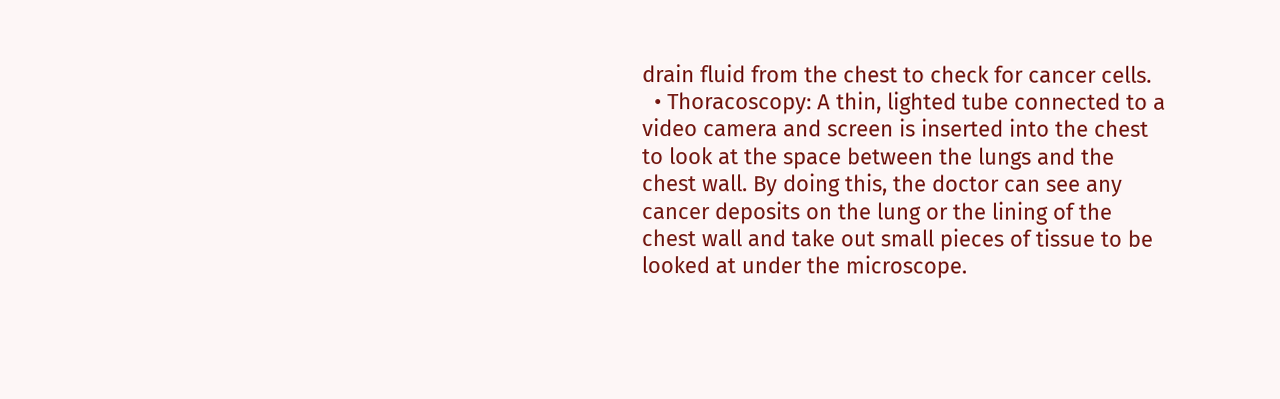drain fluid from the chest to check for cancer cells.
  • Thoracoscopy: A thin, lighted tube connected to a video camera and screen is inserted into the chest to look at the space between the lungs and the chest wall. By doing this, the doctor can see any cancer deposits on the lung or the lining of the chest wall and take out small pieces of tissue to be looked at under the microscope.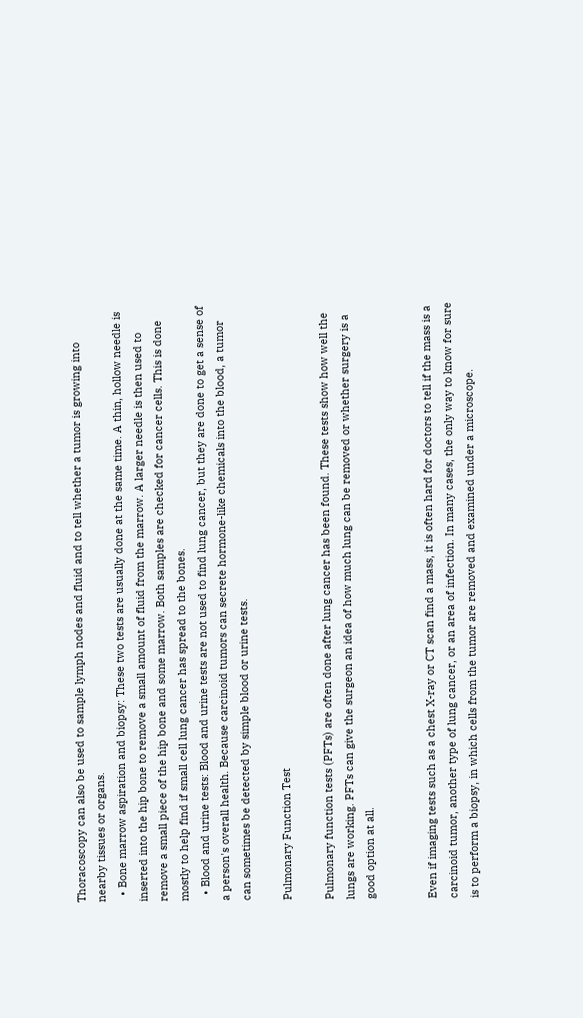Thoracoscopy can also be used to sample lymph nodes and fluid and to tell whether a tumor is growing into nearby tissues or organs.
  • Bone marrow aspiration and biopsy: These two tests are usually done at the same time. A thin, hollow needle is inserted into the hip bone to remove a small amount of fluid from the marrow. A larger needle is then used to remove a small piece of the hip bone and some marrow. Both samples are checked for cancer cells. This is done mostly to help find if small cell lung cancer has spread to the bones.
  • Blood and urine tests: Blood and urine tests are not used to find lung cancer, but they are done to get a sense of a person's overall health. Because carcinoid tumors can secrete hormone-like chemicals into the blood, a tumor can sometimes be detected by simple blood or urine tests.

Pulmonary Function Test

Pulmonary function tests (PFTs) are often done after lung cancer has been found. These tests show how well the lungs are working. PFTs can give the surgeon an idea of how much lung can be removed or whether surgery is a good option at all.


Even if imaging tests such as a chest X-ray or CT scan find a mass, it is often hard for doctors to tell if the mass is a carcinoid tumor, another type of lung cancer, or an area of infection. In many cases, the only way to know for sure is to perform a biopsy, in which cells from the tumor are removed and examined under a microscope.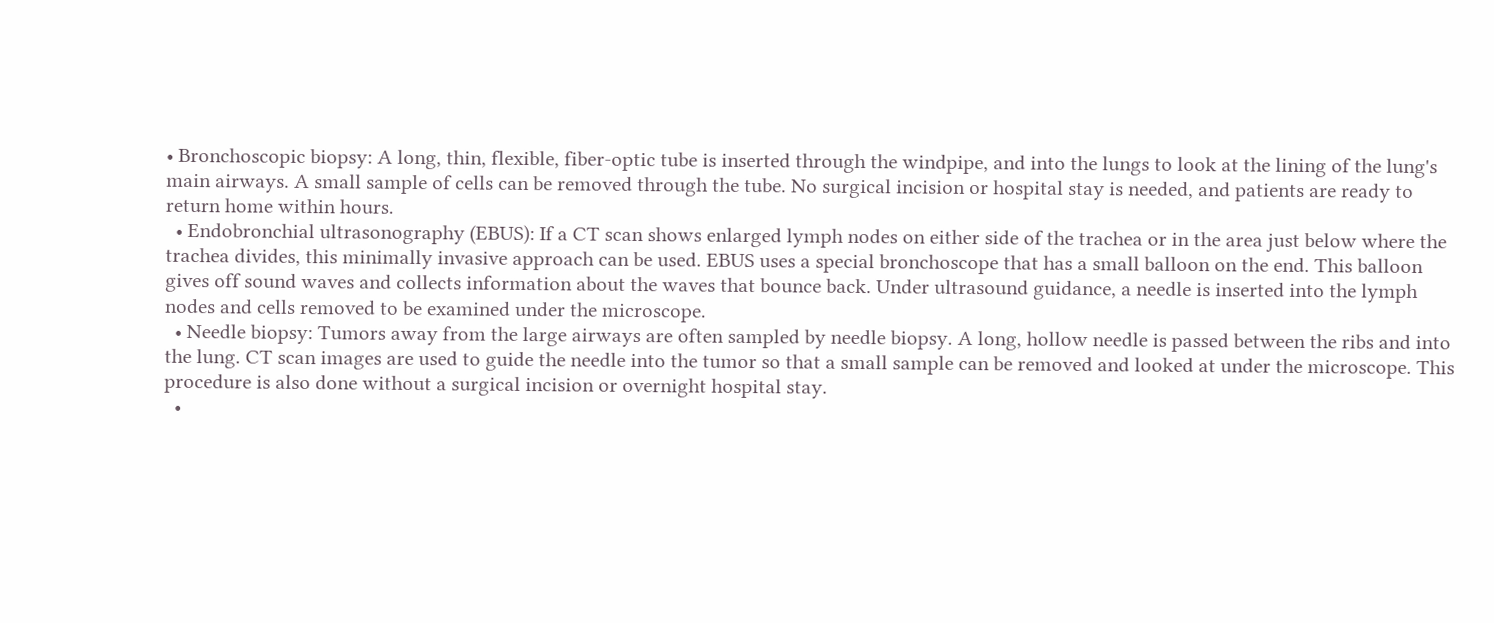• Bronchoscopic biopsy: A long, thin, flexible, fiber-optic tube is inserted through the windpipe, and into the lungs to look at the lining of the lung's main airways. A small sample of cells can be removed through the tube. No surgical incision or hospital stay is needed, and patients are ready to return home within hours.
  • Endobronchial ultrasonography (EBUS): If a CT scan shows enlarged lymph nodes on either side of the trachea or in the area just below where the trachea divides, this minimally invasive approach can be used. EBUS uses a special bronchoscope that has a small balloon on the end. This balloon gives off sound waves and collects information about the waves that bounce back. Under ultrasound guidance, a needle is inserted into the lymph nodes and cells removed to be examined under the microscope.
  • Needle biopsy: Tumors away from the large airways are often sampled by needle biopsy. A long, hollow needle is passed between the ribs and into the lung. CT scan images are used to guide the needle into the tumor so that a small sample can be removed and looked at under the microscope. This procedure is also done without a surgical incision or overnight hospital stay.
  •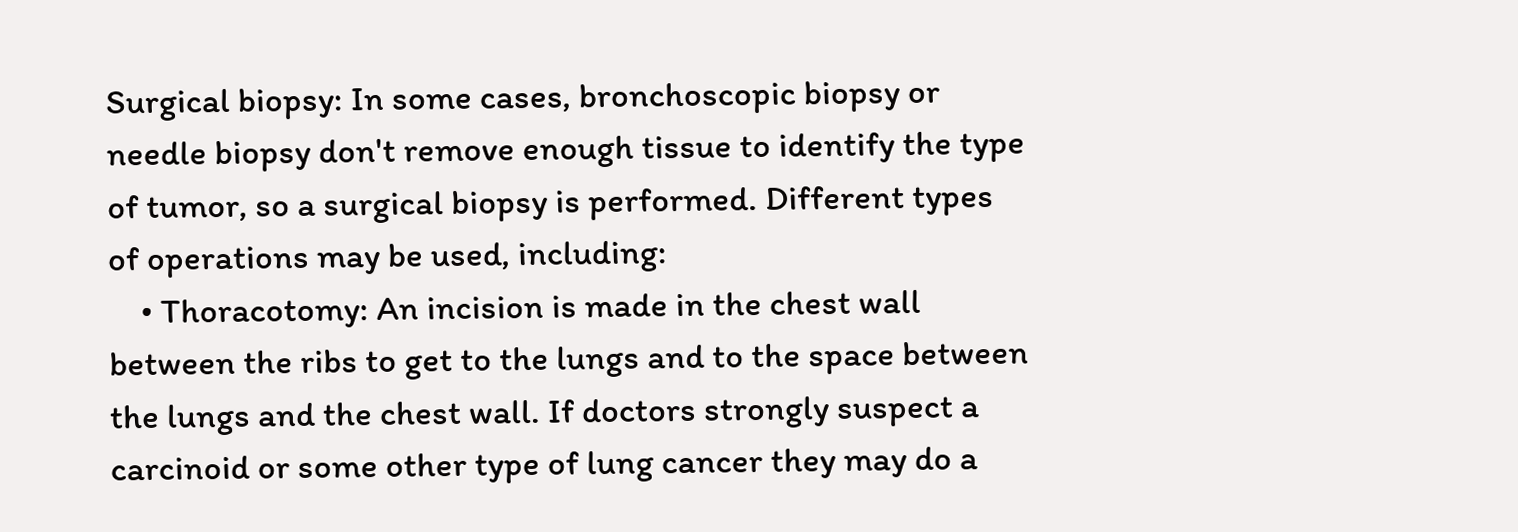Surgical biopsy: In some cases, bronchoscopic biopsy or needle biopsy don't remove enough tissue to identify the type of tumor, so a surgical biopsy is performed. Different types of operations may be used, including:
    • Thoracotomy: An incision is made in the chest wall between the ribs to get to the lungs and to the space between the lungs and the chest wall. If doctors strongly suspect a carcinoid or some other type of lung cancer they may do a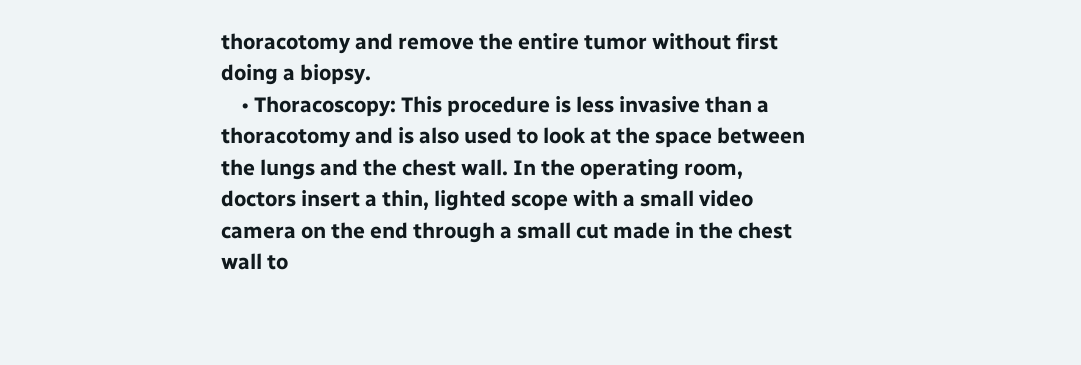thoracotomy and remove the entire tumor without first doing a biopsy.
    • Thoracoscopy: This procedure is less invasive than a thoracotomy and is also used to look at the space between the lungs and the chest wall. In the operating room, doctors insert a thin, lighted scope with a small video camera on the end through a small cut made in the chest wall to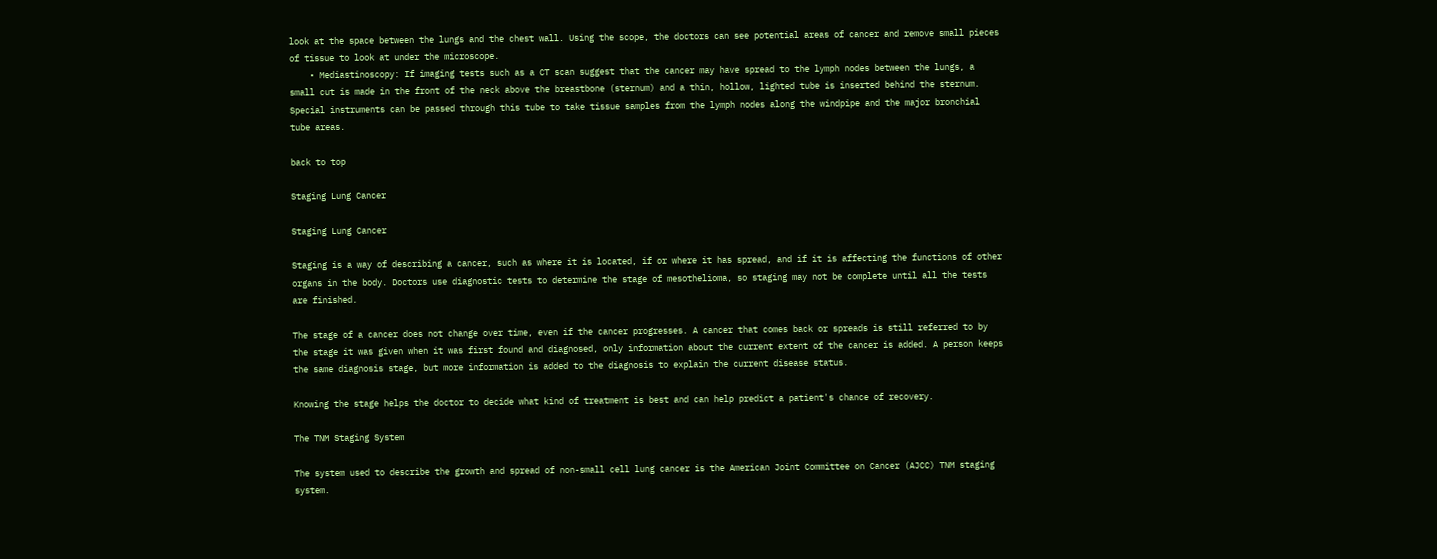look at the space between the lungs and the chest wall. Using the scope, the doctors can see potential areas of cancer and remove small pieces of tissue to look at under the microscope.
    • Mediastinoscopy: If imaging tests such as a CT scan suggest that the cancer may have spread to the lymph nodes between the lungs, a small cut is made in the front of the neck above the breastbone (sternum) and a thin, hollow, lighted tube is inserted behind the sternum. Special instruments can be passed through this tube to take tissue samples from the lymph nodes along the windpipe and the major bronchial tube areas.

back to top

Staging Lung Cancer

Staging Lung Cancer

Staging is a way of describing a cancer, such as where it is located, if or where it has spread, and if it is affecting the functions of other organs in the body. Doctors use diagnostic tests to determine the stage of mesothelioma, so staging may not be complete until all the tests are finished.

The stage of a cancer does not change over time, even if the cancer progresses. A cancer that comes back or spreads is still referred to by the stage it was given when it was first found and diagnosed, only information about the current extent of the cancer is added. A person keeps the same diagnosis stage, but more information is added to the diagnosis to explain the current disease status.

Knowing the stage helps the doctor to decide what kind of treatment is best and can help predict a patient's chance of recovery.

The TNM Staging System

The system used to describe the growth and spread of non-small cell lung cancer is the American Joint Committee on Cancer (AJCC) TNM staging system.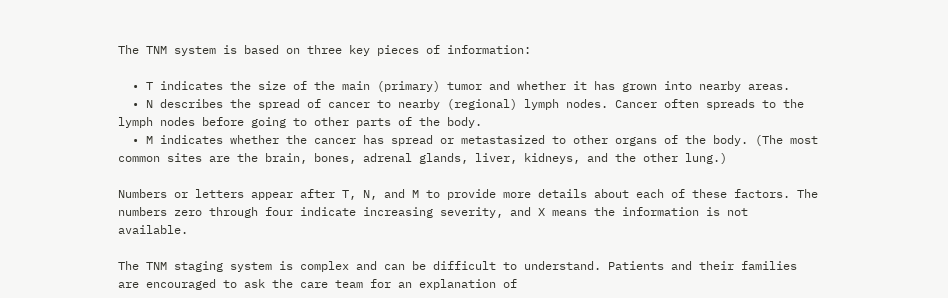The TNM system is based on three key pieces of information:

  • T indicates the size of the main (primary) tumor and whether it has grown into nearby areas.
  • N describes the spread of cancer to nearby (regional) lymph nodes. Cancer often spreads to the lymph nodes before going to other parts of the body.
  • M indicates whether the cancer has spread or metastasized to other organs of the body. (The most common sites are the brain, bones, adrenal glands, liver, kidneys, and the other lung.)

Numbers or letters appear after T, N, and M to provide more details about each of these factors. The numbers zero through four indicate increasing severity, and X means the information is not available.

The TNM staging system is complex and can be difficult to understand. Patients and their families are encouraged to ask the care team for an explanation of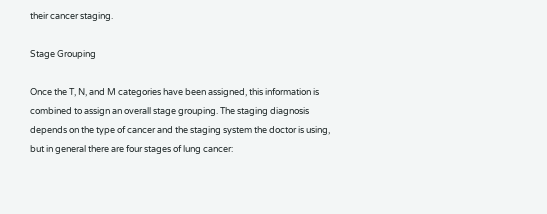their cancer staging.

Stage Grouping

Once the T, N, and M categories have been assigned, this information is combined to assign an overall stage grouping. The staging diagnosis depends on the type of cancer and the staging system the doctor is using, but in general there are four stages of lung cancer: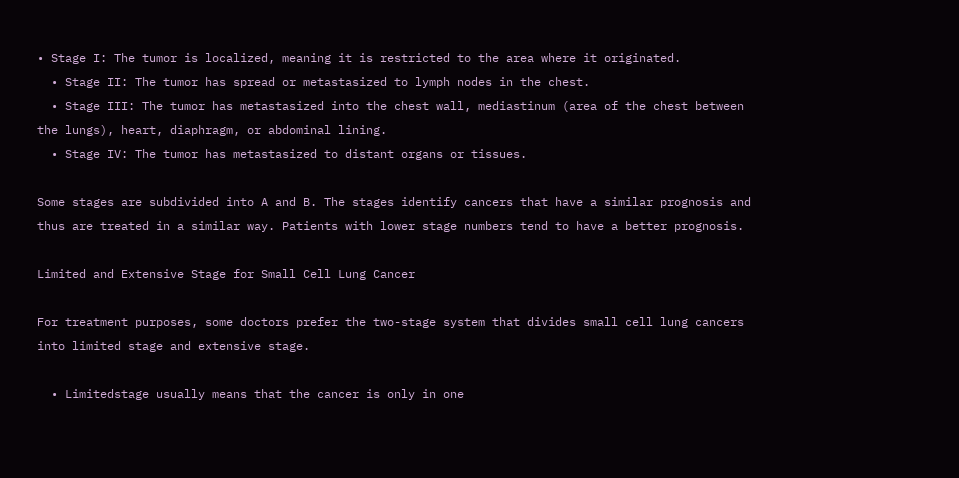• Stage I: The tumor is localized, meaning it is restricted to the area where it originated.
  • Stage II: The tumor has spread or metastasized to lymph nodes in the chest.
  • Stage III: The tumor has metastasized into the chest wall, mediastinum (area of the chest between the lungs), heart, diaphragm, or abdominal lining.
  • Stage IV: The tumor has metastasized to distant organs or tissues.

Some stages are subdivided into A and B. The stages identify cancers that have a similar prognosis and thus are treated in a similar way. Patients with lower stage numbers tend to have a better prognosis.

Limited and Extensive Stage for Small Cell Lung Cancer

For treatment purposes, some doctors prefer the two-stage system that divides small cell lung cancers into limited stage and extensive stage.

  • Limitedstage usually means that the cancer is only in one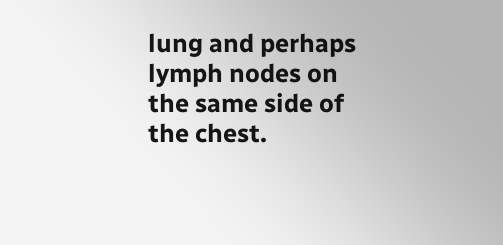lung and perhaps lymph nodes on the same side of the chest.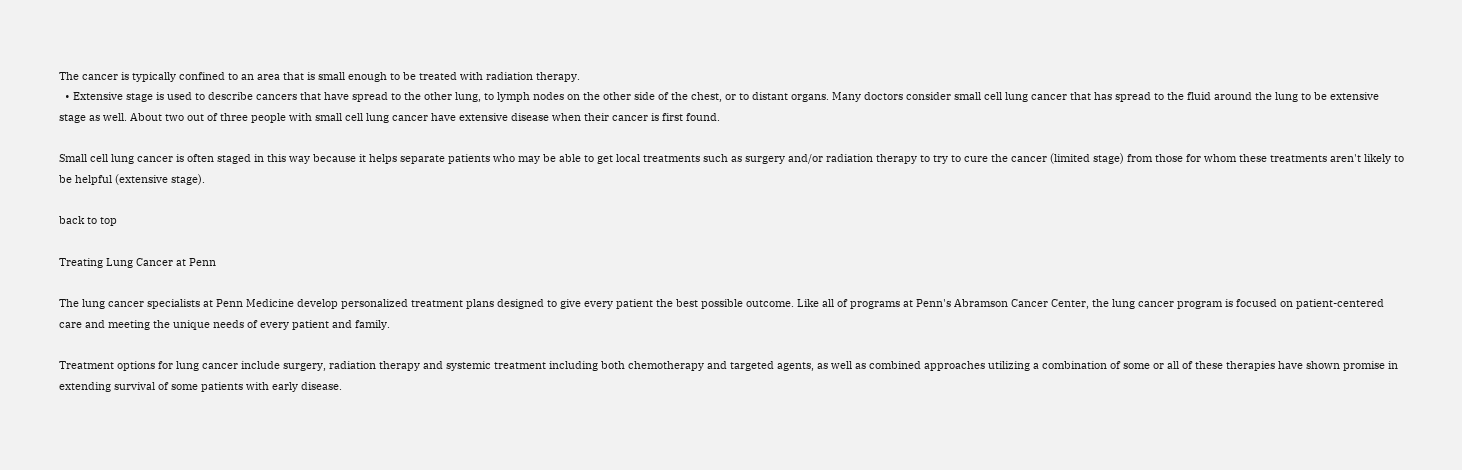The cancer is typically confined to an area that is small enough to be treated with radiation therapy.
  • Extensive stage is used to describe cancers that have spread to the other lung, to lymph nodes on the other side of the chest, or to distant organs. Many doctors consider small cell lung cancer that has spread to the fluid around the lung to be extensive stage as well. About two out of three people with small cell lung cancer have extensive disease when their cancer is first found.

Small cell lung cancer is often staged in this way because it helps separate patients who may be able to get local treatments such as surgery and/or radiation therapy to try to cure the cancer (limited stage) from those for whom these treatments aren't likely to be helpful (extensive stage).

back to top

Treating Lung Cancer at Penn

The lung cancer specialists at Penn Medicine develop personalized treatment plans designed to give every patient the best possible outcome. Like all of programs at Penn's Abramson Cancer Center, the lung cancer program is focused on patient-centered care and meeting the unique needs of every patient and family.

Treatment options for lung cancer include surgery, radiation therapy and systemic treatment including both chemotherapy and targeted agents, as well as combined approaches utilizing a combination of some or all of these therapies have shown promise in extending survival of some patients with early disease.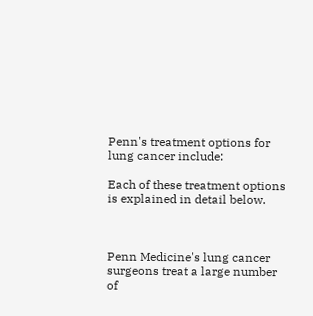Penn's treatment options for lung cancer include:

Each of these treatment options is explained in detail below.



Penn Medicine's lung cancer surgeons treat a large number of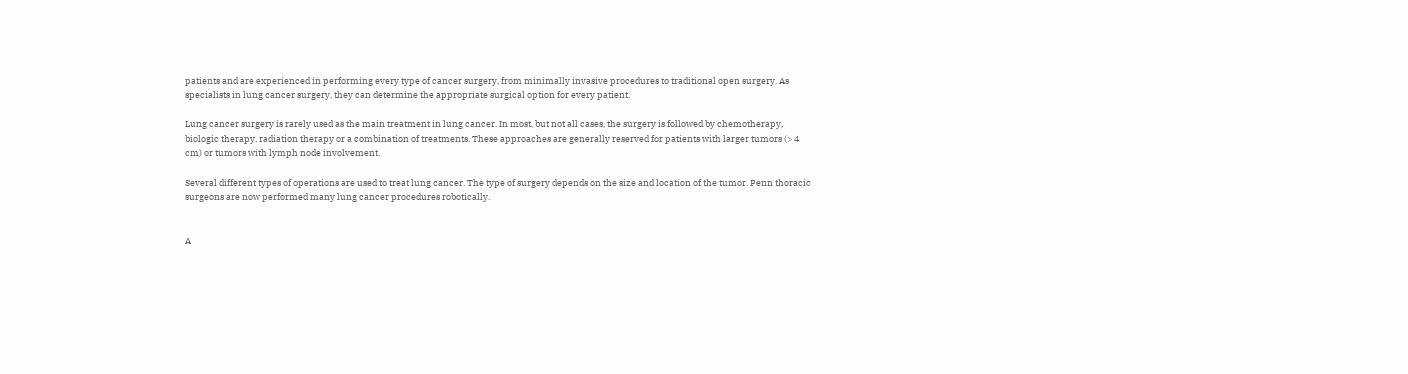patients and are experienced in performing every type of cancer surgery, from minimally invasive procedures to traditional open surgery. As specialists in lung cancer surgery, they can determine the appropriate surgical option for every patient.

Lung cancer surgery is rarely used as the main treatment in lung cancer. In most, but not all cases, the surgery is followed by chemotherapy, biologic therapy, radiation therapy or a combination of treatments. These approaches are generally reserved for patients with larger tumors (> 4 cm) or tumors with lymph node involvement.

Several different types of operations are used to treat lung cancer. The type of surgery depends on the size and location of the tumor. Penn thoracic surgeons are now performed many lung cancer procedures robotically.


A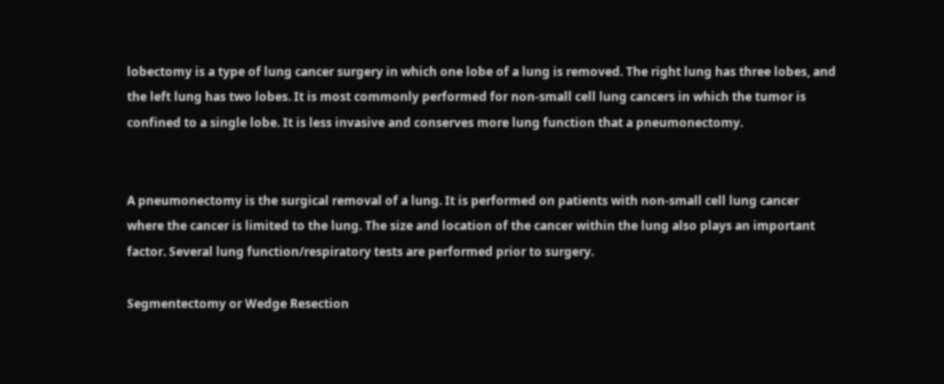lobectomy is a type of lung cancer surgery in which one lobe of a lung is removed. The right lung has three lobes, and the left lung has two lobes. It is most commonly performed for non-small cell lung cancers in which the tumor is confined to a single lobe. It is less invasive and conserves more lung function that a pneumonectomy.


A pneumonectomy is the surgical removal of a lung. It is performed on patients with non-small cell lung cancer where the cancer is limited to the lung. The size and location of the cancer within the lung also plays an important factor. Several lung function/respiratory tests are performed prior to surgery.

Segmentectomy or Wedge Resection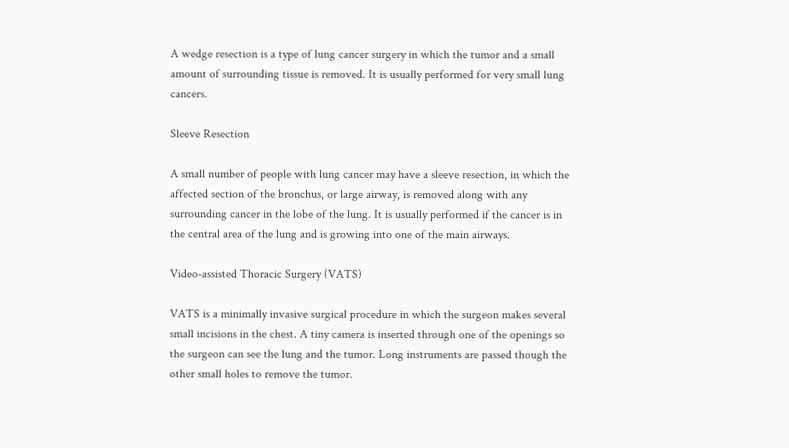A wedge resection is a type of lung cancer surgery in which the tumor and a small amount of surrounding tissue is removed. It is usually performed for very small lung cancers.

Sleeve Resection

A small number of people with lung cancer may have a sleeve resection, in which the affected section of the bronchus, or large airway, is removed along with any surrounding cancer in the lobe of the lung. It is usually performed if the cancer is in the central area of the lung and is growing into one of the main airways.

Video-assisted Thoracic Surgery (VATS)

VATS is a minimally invasive surgical procedure in which the surgeon makes several small incisions in the chest. A tiny camera is inserted through one of the openings so the surgeon can see the lung and the tumor. Long instruments are passed though the other small holes to remove the tumor.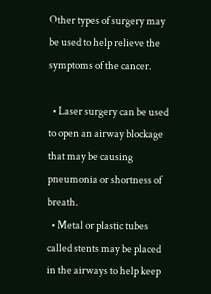Other types of surgery may be used to help relieve the symptoms of the cancer.

  • Laser surgery can be used to open an airway blockage that may be causing pneumonia or shortness of breath.
  • Metal or plastic tubes called stents may be placed in the airways to help keep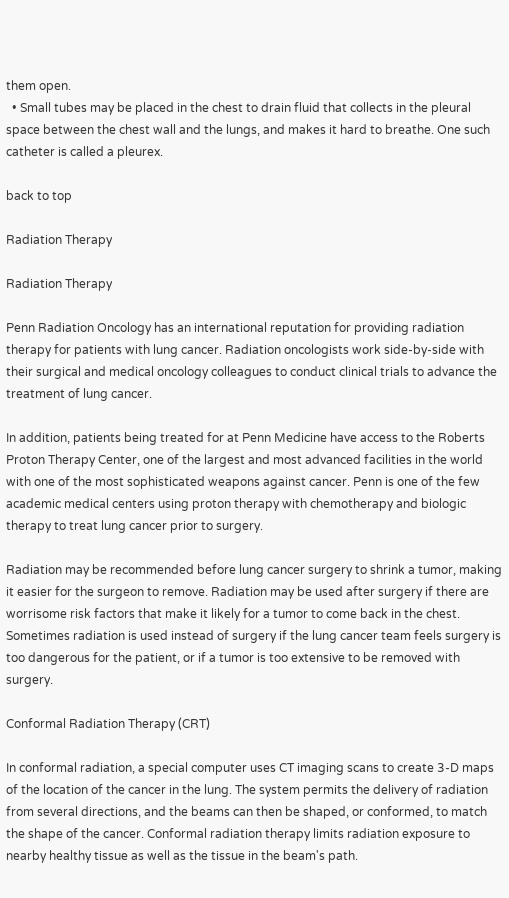them open.
  • Small tubes may be placed in the chest to drain fluid that collects in the pleural space between the chest wall and the lungs, and makes it hard to breathe. One such catheter is called a pleurex.

back to top

Radiation Therapy

Radiation Therapy

Penn Radiation Oncology has an international reputation for providing radiation therapy for patients with lung cancer. Radiation oncologists work side-by-side with their surgical and medical oncology colleagues to conduct clinical trials to advance the treatment of lung cancer.

In addition, patients being treated for at Penn Medicine have access to the Roberts Proton Therapy Center, one of the largest and most advanced facilities in the world with one of the most sophisticated weapons against cancer. Penn is one of the few academic medical centers using proton therapy with chemotherapy and biologic therapy to treat lung cancer prior to surgery.

Radiation may be recommended before lung cancer surgery to shrink a tumor, making it easier for the surgeon to remove. Radiation may be used after surgery if there are worrisome risk factors that make it likely for a tumor to come back in the chest. Sometimes radiation is used instead of surgery if the lung cancer team feels surgery is too dangerous for the patient, or if a tumor is too extensive to be removed with surgery.

Conformal Radiation Therapy (CRT)

In conformal radiation, a special computer uses CT imaging scans to create 3-D maps of the location of the cancer in the lung. The system permits the delivery of radiation from several directions, and the beams can then be shaped, or conformed, to match the shape of the cancer. Conformal radiation therapy limits radiation exposure to nearby healthy tissue as well as the tissue in the beam's path.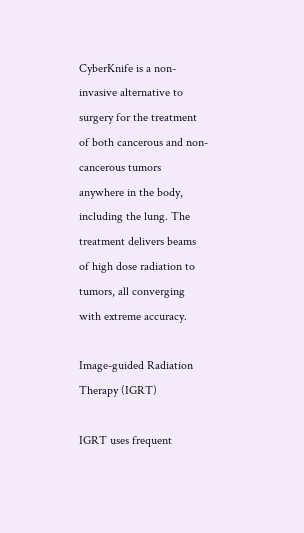CyberKnife is a non-invasive alternative to surgery for the treatment of both cancerous and non-cancerous tumors anywhere in the body, including the lung. The treatment delivers beams of high dose radiation to tumors, all converging with extreme accuracy.

Image-guided Radiation Therapy (IGRT)

IGRT uses frequent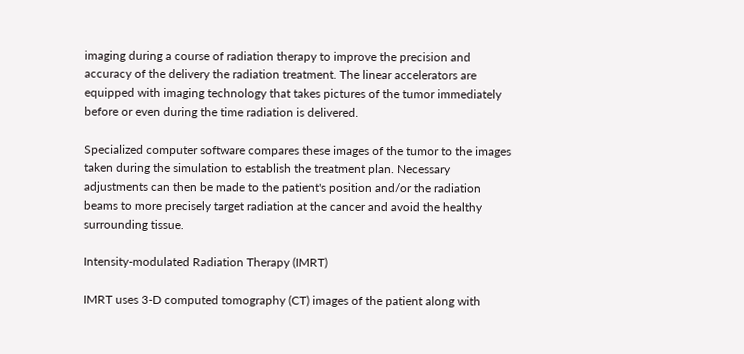imaging during a course of radiation therapy to improve the precision and accuracy of the delivery the radiation treatment. The linear accelerators are equipped with imaging technology that takes pictures of the tumor immediately before or even during the time radiation is delivered.

Specialized computer software compares these images of the tumor to the images taken during the simulation to establish the treatment plan. Necessary adjustments can then be made to the patient's position and/or the radiation beams to more precisely target radiation at the cancer and avoid the healthy surrounding tissue.

Intensity-modulated Radiation Therapy (IMRT)

IMRT uses 3-D computed tomography (CT) images of the patient along with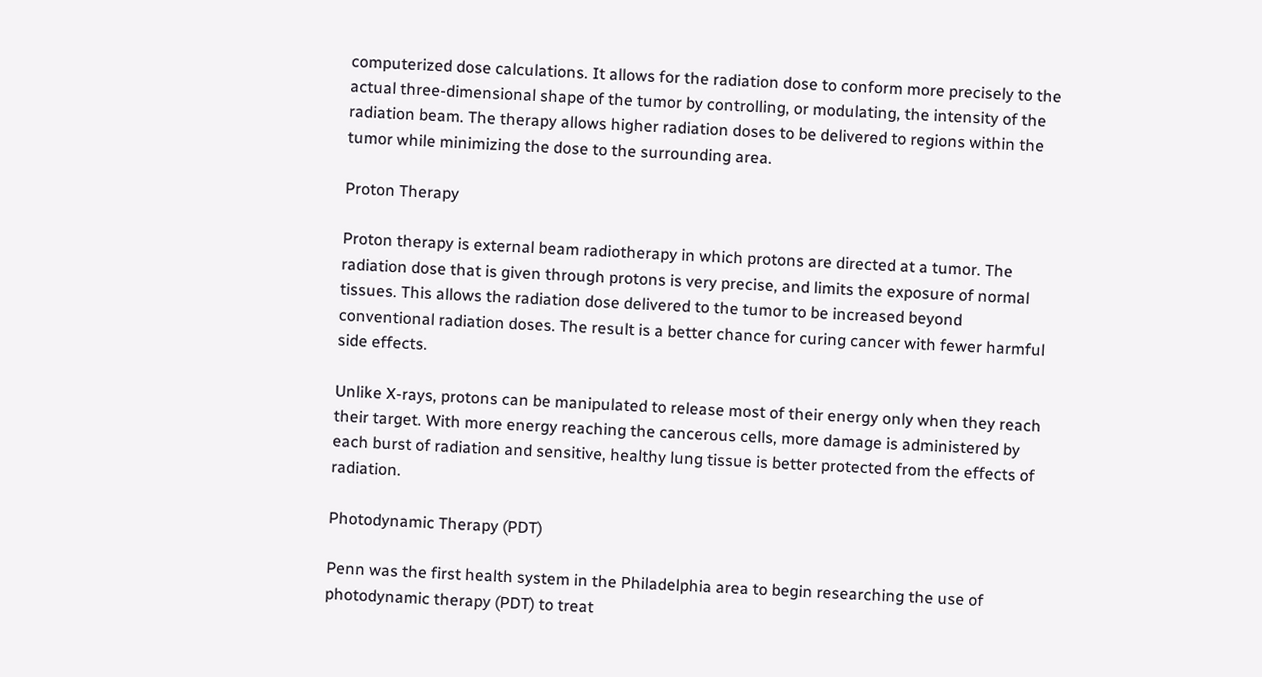computerized dose calculations. It allows for the radiation dose to conform more precisely to the actual three-dimensional shape of the tumor by controlling, or modulating, the intensity of the radiation beam. The therapy allows higher radiation doses to be delivered to regions within the tumor while minimizing the dose to the surrounding area.

Proton Therapy

Proton therapy is external beam radiotherapy in which protons are directed at a tumor. The radiation dose that is given through protons is very precise, and limits the exposure of normal tissues. This allows the radiation dose delivered to the tumor to be increased beyond conventional radiation doses. The result is a better chance for curing cancer with fewer harmful side effects.

Unlike X-rays, protons can be manipulated to release most of their energy only when they reach their target. With more energy reaching the cancerous cells, more damage is administered by each burst of radiation and sensitive, healthy lung tissue is better protected from the effects of radiation.

Photodynamic Therapy (PDT)

Penn was the first health system in the Philadelphia area to begin researching the use of photodynamic therapy (PDT) to treat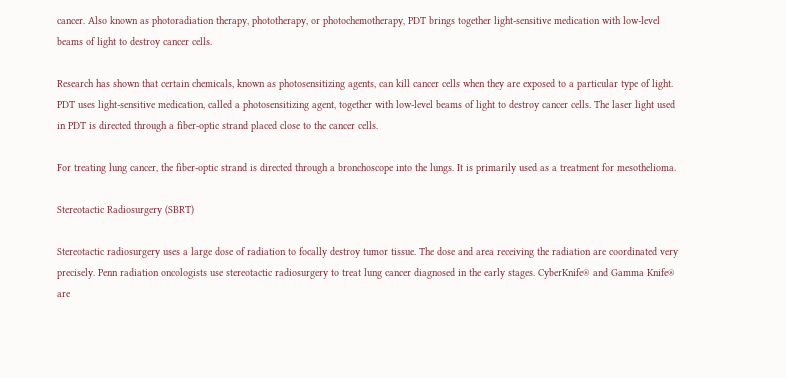cancer. Also known as photoradiation therapy, phototherapy, or photochemotherapy, PDT brings together light-sensitive medication with low-level beams of light to destroy cancer cells.

Research has shown that certain chemicals, known as photosensitizing agents, can kill cancer cells when they are exposed to a particular type of light. PDT uses light-sensitive medication, called a photosensitizing agent, together with low-level beams of light to destroy cancer cells. The laser light used in PDT is directed through a fiber-optic strand placed close to the cancer cells.

For treating lung cancer, the fiber-optic strand is directed through a bronchoscope into the lungs. It is primarily used as a treatment for mesothelioma.

Stereotactic Radiosurgery (SBRT)

Stereotactic radiosurgery uses a large dose of radiation to focally destroy tumor tissue. The dose and area receiving the radiation are coordinated very precisely. Penn radiation oncologists use stereotactic radiosurgery to treat lung cancer diagnosed in the early stages. CyberKnife® and Gamma Knife® are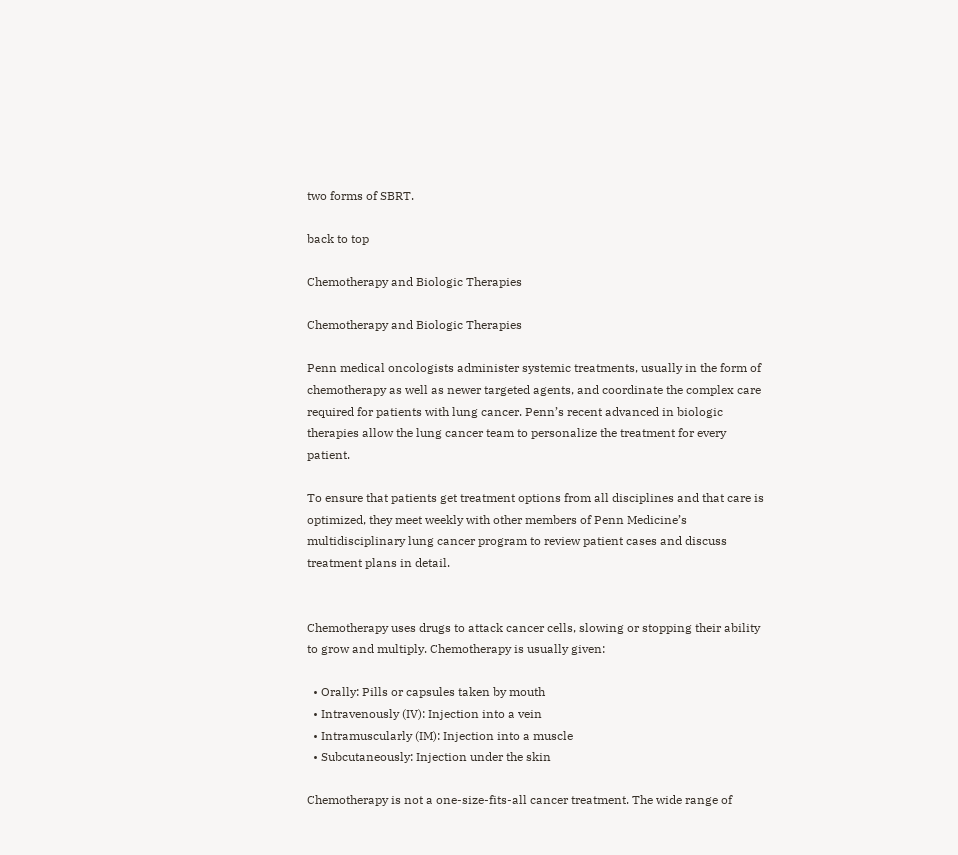two forms of SBRT.

back to top

Chemotherapy and Biologic Therapies

Chemotherapy and Biologic Therapies

Penn medical oncologists administer systemic treatments, usually in the form of chemotherapy as well as newer targeted agents, and coordinate the complex care required for patients with lung cancer. Penn’s recent advanced in biologic therapies allow the lung cancer team to personalize the treatment for every patient.

To ensure that patients get treatment options from all disciplines and that care is optimized, they meet weekly with other members of Penn Medicine’s multidisciplinary lung cancer program to review patient cases and discuss treatment plans in detail.


Chemotherapy uses drugs to attack cancer cells, slowing or stopping their ability to grow and multiply. Chemotherapy is usually given:

  • Orally: Pills or capsules taken by mouth
  • Intravenously (IV): Injection into a vein
  • Intramuscularly (IM): Injection into a muscle
  • Subcutaneously: Injection under the skin

Chemotherapy is not a one-size-fits-all cancer treatment. The wide range of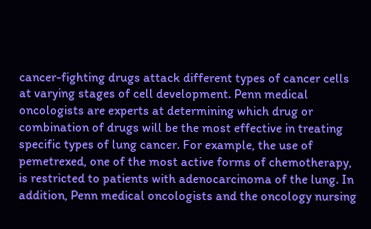cancer-fighting drugs attack different types of cancer cells at varying stages of cell development. Penn medical oncologists are experts at determining which drug or combination of drugs will be the most effective in treating specific types of lung cancer. For example, the use of pemetrexed, one of the most active forms of chemotherapy, is restricted to patients with adenocarcinoma of the lung. In addition, Penn medical oncologists and the oncology nursing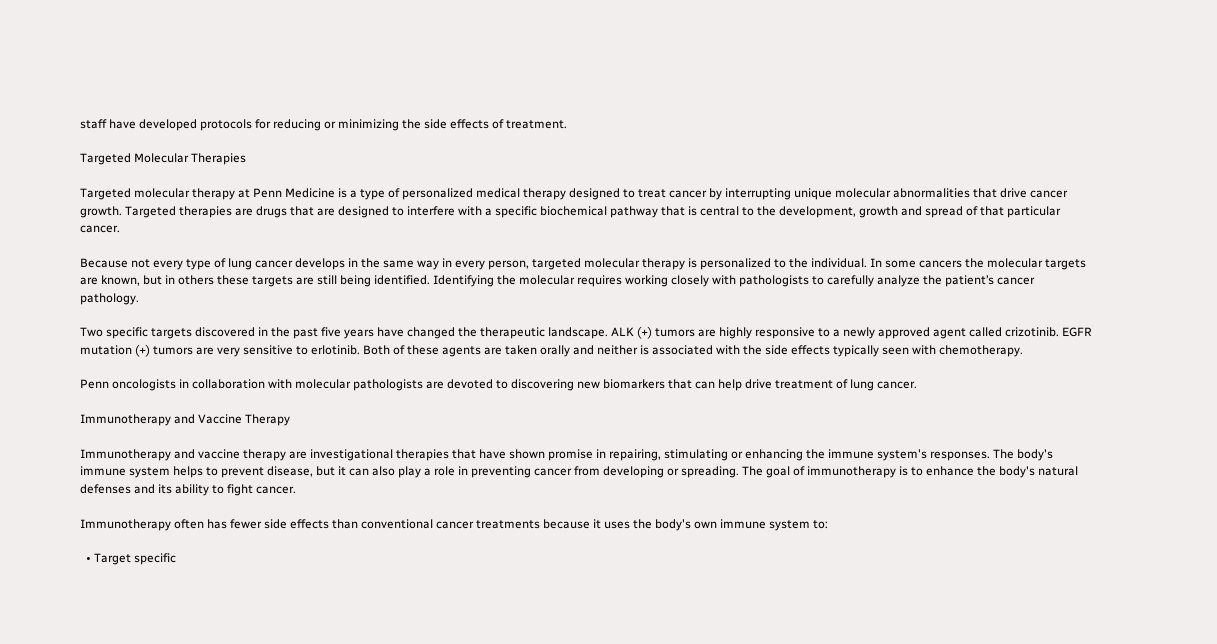staff have developed protocols for reducing or minimizing the side effects of treatment.

Targeted Molecular Therapies

Targeted molecular therapy at Penn Medicine is a type of personalized medical therapy designed to treat cancer by interrupting unique molecular abnormalities that drive cancer growth. Targeted therapies are drugs that are designed to interfere with a specific biochemical pathway that is central to the development, growth and spread of that particular cancer.

Because not every type of lung cancer develops in the same way in every person, targeted molecular therapy is personalized to the individual. In some cancers the molecular targets are known, but in others these targets are still being identified. Identifying the molecular requires working closely with pathologists to carefully analyze the patient’s cancer pathology.

Two specific targets discovered in the past five years have changed the therapeutic landscape. ALK (+) tumors are highly responsive to a newly approved agent called crizotinib. EGFR mutation (+) tumors are very sensitive to erlotinib. Both of these agents are taken orally and neither is associated with the side effects typically seen with chemotherapy.

Penn oncologists in collaboration with molecular pathologists are devoted to discovering new biomarkers that can help drive treatment of lung cancer.

Immunotherapy and Vaccine Therapy

Immunotherapy and vaccine therapy are investigational therapies that have shown promise in repairing, stimulating or enhancing the immune system's responses. The body's immune system helps to prevent disease, but it can also play a role in preventing cancer from developing or spreading. The goal of immunotherapy is to enhance the body's natural defenses and its ability to fight cancer.

Immunotherapy often has fewer side effects than conventional cancer treatments because it uses the body's own immune system to:

  • Target specific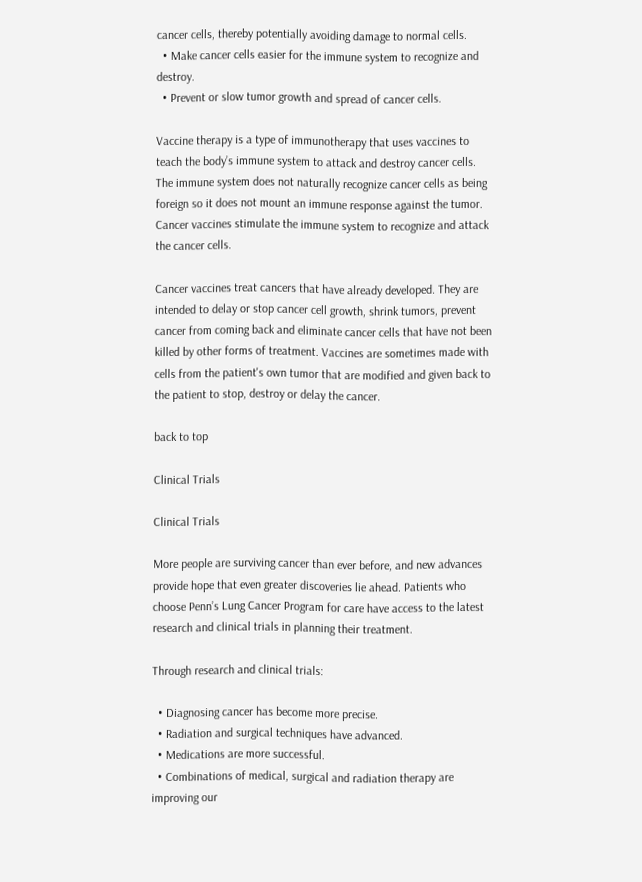cancer cells, thereby potentially avoiding damage to normal cells.
  • Make cancer cells easier for the immune system to recognize and destroy.
  • Prevent or slow tumor growth and spread of cancer cells.

Vaccine therapy is a type of immunotherapy that uses vaccines to teach the body’s immune system to attack and destroy cancer cells. The immune system does not naturally recognize cancer cells as being foreign so it does not mount an immune response against the tumor. Cancer vaccines stimulate the immune system to recognize and attack the cancer cells.

Cancer vaccines treat cancers that have already developed. They are intended to delay or stop cancer cell growth, shrink tumors, prevent cancer from coming back and eliminate cancer cells that have not been killed by other forms of treatment. Vaccines are sometimes made with cells from the patient's own tumor that are modified and given back to the patient to stop, destroy or delay the cancer.

back to top

Clinical Trials

Clinical Trials

More people are surviving cancer than ever before, and new advances provide hope that even greater discoveries lie ahead. Patients who choose Penn’s Lung Cancer Program for care have access to the latest research and clinical trials in planning their treatment.

Through research and clinical trials:

  • Diagnosing cancer has become more precise.
  • Radiation and surgical techniques have advanced.
  • Medications are more successful.
  • Combinations of medical, surgical and radiation therapy are improving our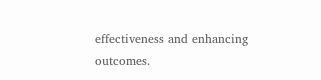effectiveness and enhancing outcomes.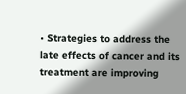• Strategies to address the late effects of cancer and its treatment are improving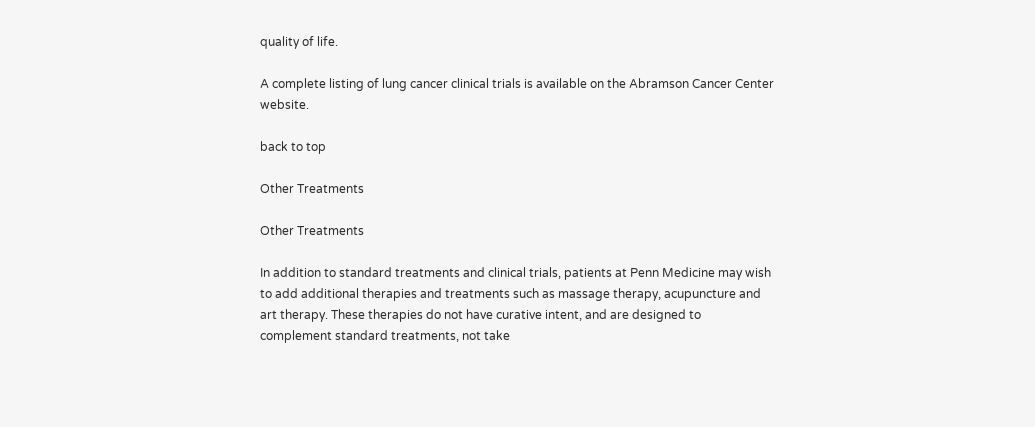quality of life.

A complete listing of lung cancer clinical trials is available on the Abramson Cancer Center website.

back to top

Other Treatments

Other Treatments

In addition to standard treatments and clinical trials, patients at Penn Medicine may wish to add additional therapies and treatments such as massage therapy, acupuncture and art therapy. These therapies do not have curative intent, and are designed to complement standard treatments, not take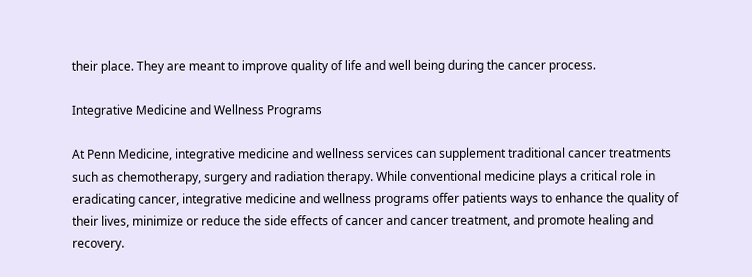their place. They are meant to improve quality of life and well being during the cancer process.

Integrative Medicine and Wellness Programs

At Penn Medicine, integrative medicine and wellness services can supplement traditional cancer treatments such as chemotherapy, surgery and radiation therapy. While conventional medicine plays a critical role in eradicating cancer, integrative medicine and wellness programs offer patients ways to enhance the quality of their lives, minimize or reduce the side effects of cancer and cancer treatment, and promote healing and recovery.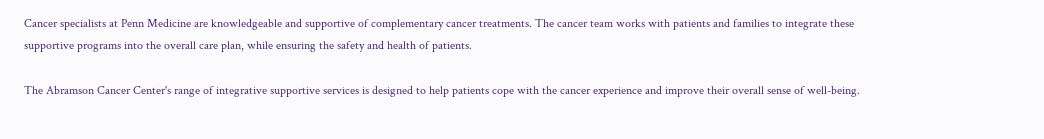Cancer specialists at Penn Medicine are knowledgeable and supportive of complementary cancer treatments. The cancer team works with patients and families to integrate these supportive programs into the overall care plan, while ensuring the safety and health of patients.

The Abramson Cancer Center's range of integrative supportive services is designed to help patients cope with the cancer experience and improve their overall sense of well-being.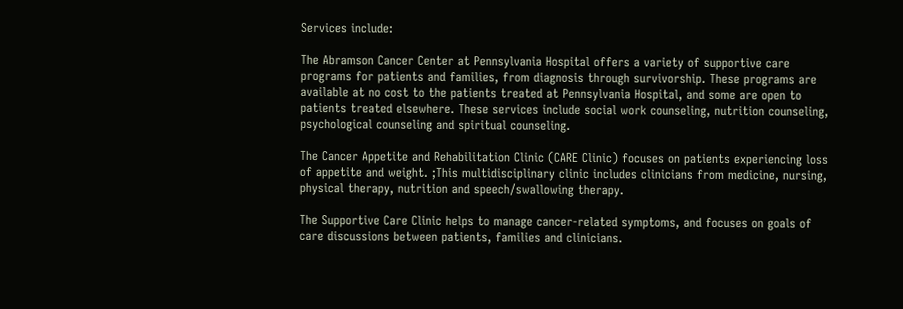Services include:

The Abramson Cancer Center at Pennsylvania Hospital offers a variety of supportive care programs for patients and families, from diagnosis through survivorship. These programs are available at no cost to the patients treated at Pennsylvania Hospital, and some are open to patients treated elsewhere. These services include social work counseling, nutrition counseling, psychological counseling and spiritual counseling.

The Cancer Appetite and Rehabilitation Clinic (CARE Clinic) focuses on patients experiencing loss of appetite and weight. ;This multidisciplinary clinic includes clinicians from medicine, nursing, physical therapy, nutrition and speech/swallowing therapy.

The Supportive Care Clinic helps to manage cancer-related symptoms, and focuses on goals of care discussions between patients, families and clinicians.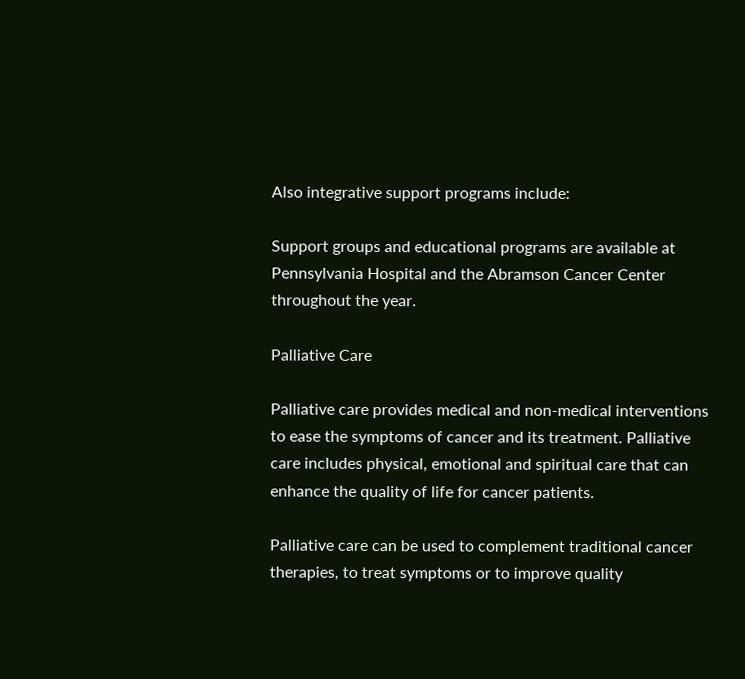Also integrative support programs include:

Support groups and educational programs are available at Pennsylvania Hospital and the Abramson Cancer Center throughout the year.

Palliative Care

Palliative care provides medical and non-medical interventions to ease the symptoms of cancer and its treatment. Palliative care includes physical, emotional and spiritual care that can enhance the quality of life for cancer patients.

Palliative care can be used to complement traditional cancer therapies, to treat symptoms or to improve quality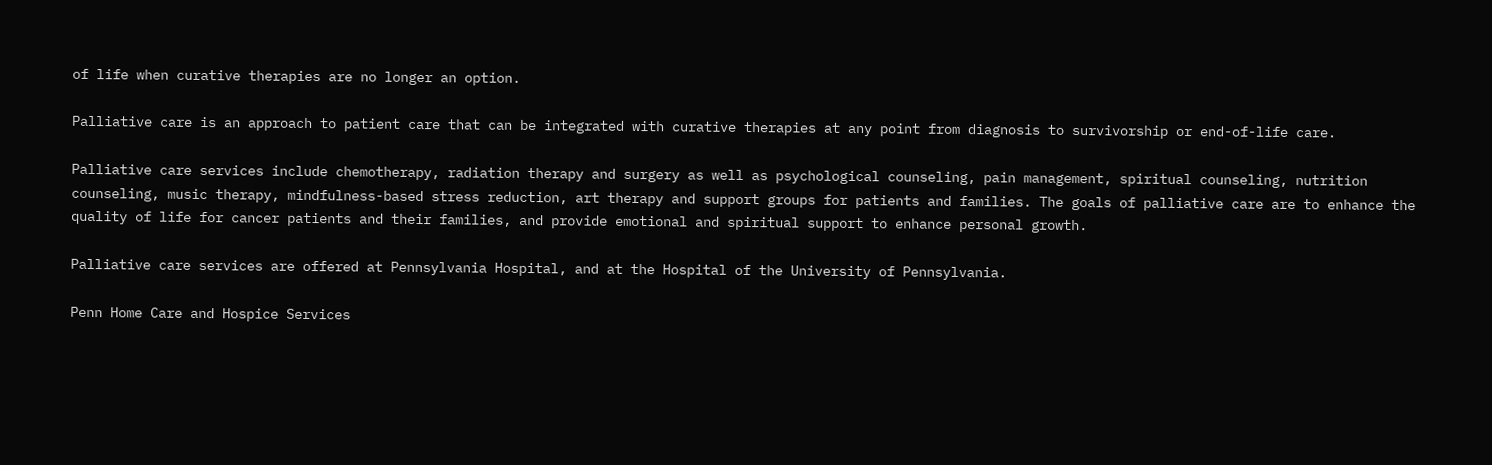of life when curative therapies are no longer an option.

Palliative care is an approach to patient care that can be integrated with curative therapies at any point from diagnosis to survivorship or end-of-life care.

Palliative care services include chemotherapy, radiation therapy and surgery as well as psychological counseling, pain management, spiritual counseling, nutrition counseling, music therapy, mindfulness-based stress reduction, art therapy and support groups for patients and families. The goals of palliative care are to enhance the quality of life for cancer patients and their families, and provide emotional and spiritual support to enhance personal growth.

Palliative care services are offered at Pennsylvania Hospital, and at the Hospital of the University of Pennsylvania.

Penn Home Care and Hospice Services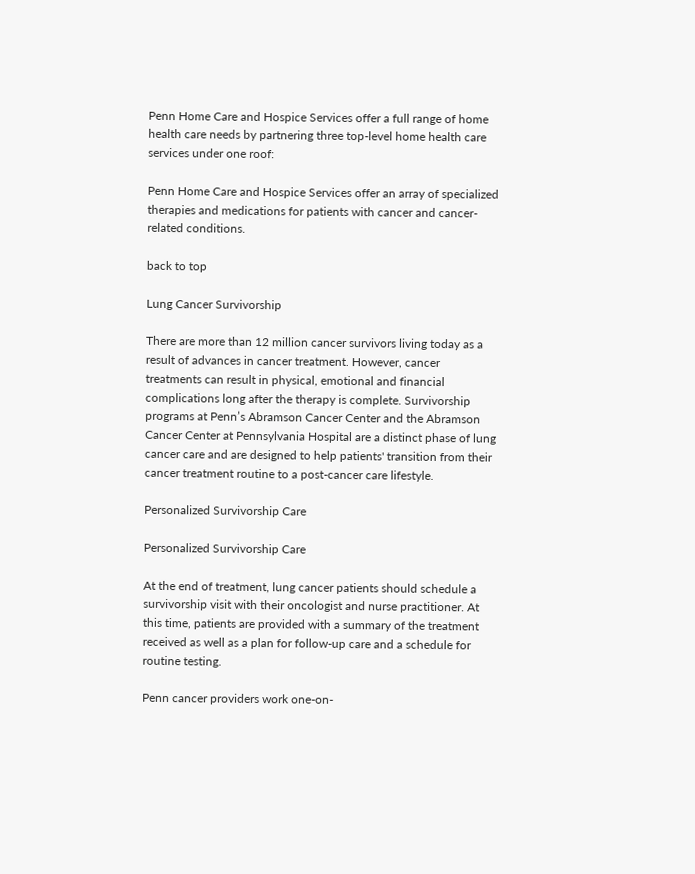Penn Home Care and Hospice Services offer a full range of home health care needs by partnering three top-level home health care services under one roof:

Penn Home Care and Hospice Services offer an array of specialized therapies and medications for patients with cancer and cancer-related conditions.

back to top

Lung Cancer Survivorship

There are more than 12 million cancer survivors living today as a result of advances in cancer treatment. However, cancer treatments can result in physical, emotional and financial complications long after the therapy is complete. Survivorship programs at Penn’s Abramson Cancer Center and the Abramson Cancer Center at Pennsylvania Hospital are a distinct phase of lung cancer care and are designed to help patients' transition from their cancer treatment routine to a post-cancer care lifestyle.

Personalized Survivorship Care

Personalized Survivorship Care

At the end of treatment, lung cancer patients should schedule a survivorship visit with their oncologist and nurse practitioner. At this time, patients are provided with a summary of the treatment received as well as a plan for follow-up care and a schedule for routine testing.

Penn cancer providers work one-on-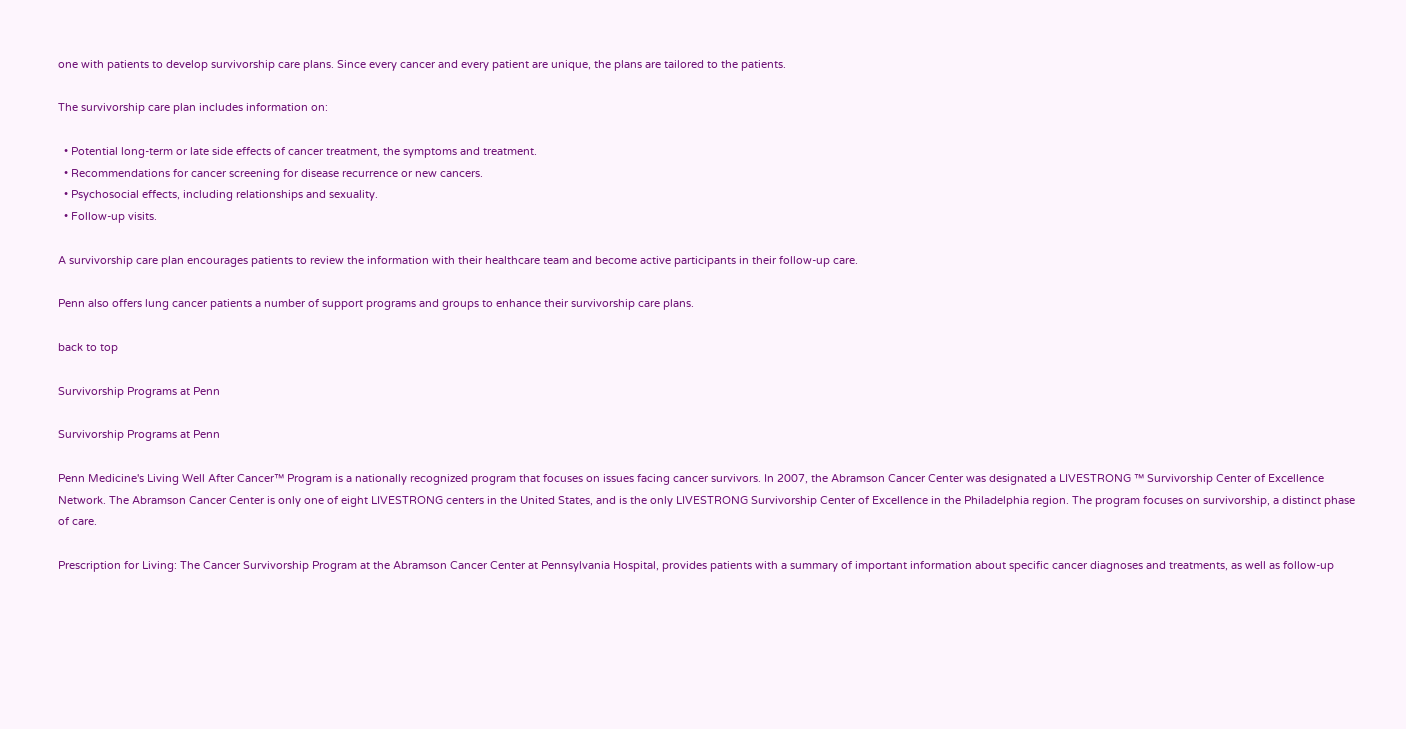one with patients to develop survivorship care plans. Since every cancer and every patient are unique, the plans are tailored to the patients.

The survivorship care plan includes information on:

  • Potential long-term or late side effects of cancer treatment, the symptoms and treatment.
  • Recommendations for cancer screening for disease recurrence or new cancers.
  • Psychosocial effects, including relationships and sexuality.
  • Follow-up visits.

A survivorship care plan encourages patients to review the information with their healthcare team and become active participants in their follow-up care.

Penn also offers lung cancer patients a number of support programs and groups to enhance their survivorship care plans.

back to top

Survivorship Programs at Penn

Survivorship Programs at Penn

Penn Medicine's Living Well After Cancer™ Program is a nationally recognized program that focuses on issues facing cancer survivors. In 2007, the Abramson Cancer Center was designated a LIVESTRONG ™ Survivorship Center of Excellence Network. The Abramson Cancer Center is only one of eight LIVESTRONG centers in the United States, and is the only LIVESTRONG Survivorship Center of Excellence in the Philadelphia region. The program focuses on survivorship, a distinct phase of care.

Prescription for Living: The Cancer Survivorship Program at the Abramson Cancer Center at Pennsylvania Hospital, provides patients with a summary of important information about specific cancer diagnoses and treatments, as well as follow-up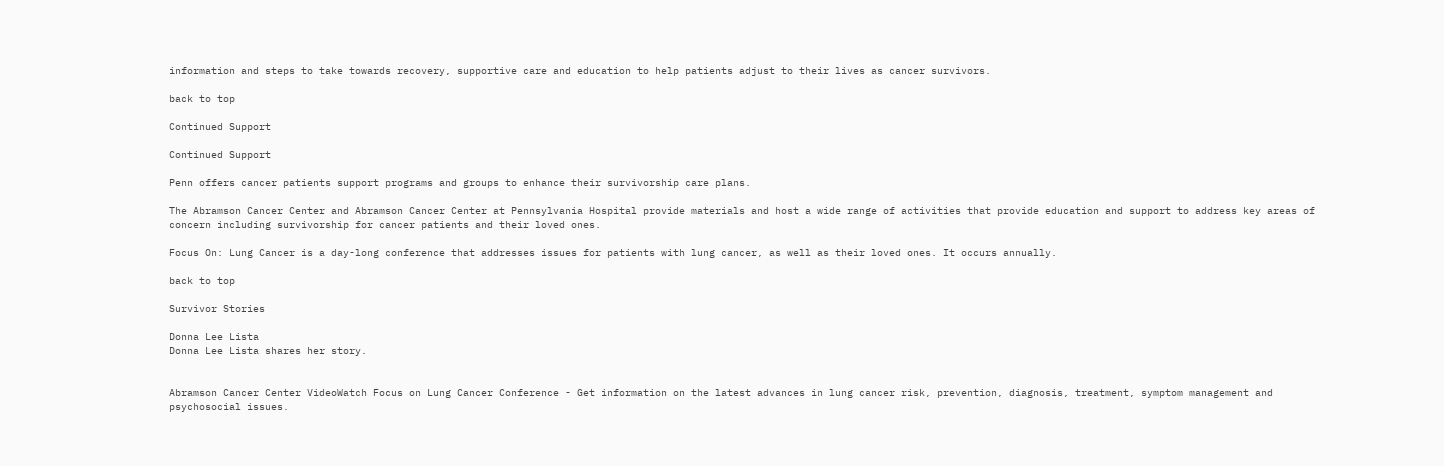information and steps to take towards recovery, supportive care and education to help patients adjust to their lives as cancer survivors.

back to top

Continued Support

Continued Support

Penn offers cancer patients support programs and groups to enhance their survivorship care plans.

The Abramson Cancer Center and Abramson Cancer Center at Pennsylvania Hospital provide materials and host a wide range of activities that provide education and support to address key areas of concern including survivorship for cancer patients and their loved ones.

Focus On: Lung Cancer is a day-long conference that addresses issues for patients with lung cancer, as well as their loved ones. It occurs annually.

back to top

Survivor Stories

Donna Lee Lista
Donna Lee Lista shares her story.


Abramson Cancer Center VideoWatch Focus on Lung Cancer Conference - Get information on the latest advances in lung cancer risk, prevention, diagnosis, treatment, symptom management and psychosocial issues.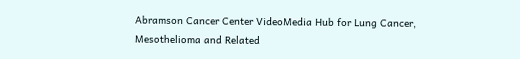Abramson Cancer Center VideoMedia Hub for Lung Cancer, Mesothelioma and Related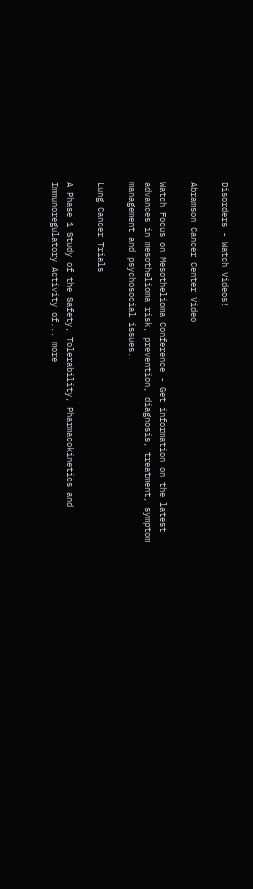Disorders - Watch Videos!

Abramson Cancer Center Video

Watch Focus on Mesothelioma Conference - Get information on the latest advances in mesothelioma risk, prevention, diagnosis, treatment, symptom management and psychosocial issues.

Lung Cancer Trials

A Phase 1 Study of the Safety, Tolerability, Pharmacokinetics and Immunoregulatory Activity of... more